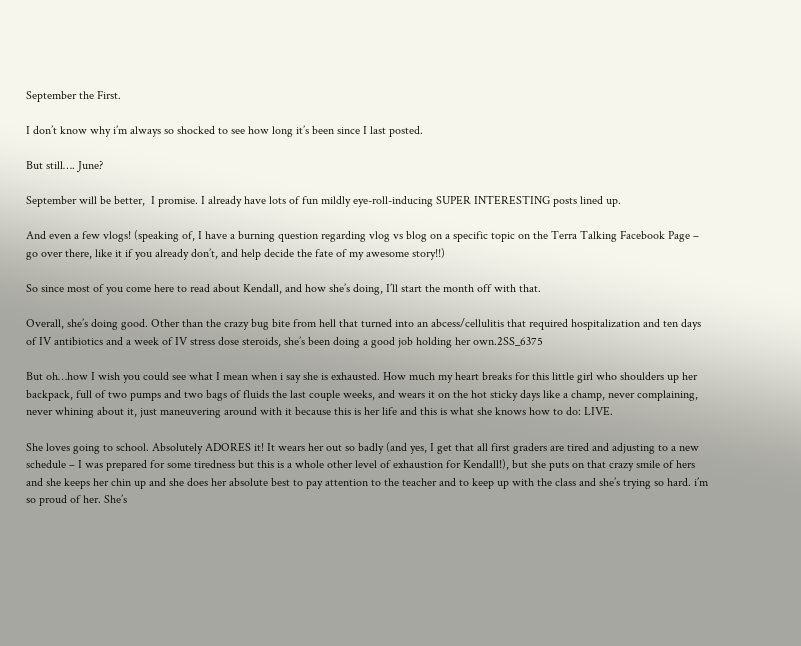September the First.

I don’t know why i’m always so shocked to see how long it’s been since I last posted.

But still…. June?

September will be better,  I promise. I already have lots of fun mildly eye-roll-inducing SUPER INTERESTING posts lined up.

And even a few vlogs! (speaking of, I have a burning question regarding vlog vs blog on a specific topic on the Terra Talking Facebook Page – go over there, like it if you already don’t, and help decide the fate of my awesome story!!)

So since most of you come here to read about Kendall, and how she’s doing, I’ll start the month off with that.

Overall, she’s doing good. Other than the crazy bug bite from hell that turned into an abcess/cellulitis that required hospitalization and ten days of IV antibiotics and a week of IV stress dose steroids, she’s been doing a good job holding her own.2SS_6375

But oh…how I wish you could see what I mean when i say she is exhausted. How much my heart breaks for this little girl who shoulders up her backpack, full of two pumps and two bags of fluids the last couple weeks, and wears it on the hot sticky days like a champ, never complaining, never whining about it, just maneuvering around with it because this is her life and this is what she knows how to do: LIVE.

She loves going to school. Absolutely ADORES it! It wears her out so badly (and yes, I get that all first graders are tired and adjusting to a new schedule – I was prepared for some tiredness but this is a whole other level of exhaustion for Kendall!), but she puts on that crazy smile of hers and she keeps her chin up and she does her absolute best to pay attention to the teacher and to keep up with the class and she’s trying so hard. i’m so proud of her. She’s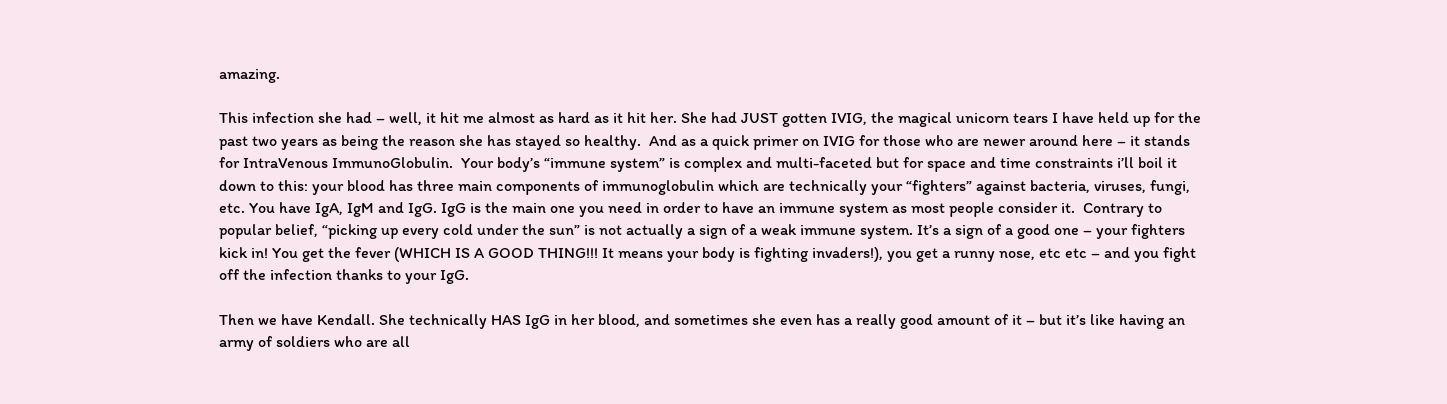amazing.

This infection she had – well, it hit me almost as hard as it hit her. She had JUST gotten IVIG, the magical unicorn tears I have held up for the past two years as being the reason she has stayed so healthy.  And as a quick primer on IVIG for those who are newer around here – it stands for IntraVenous ImmunoGlobulin.  Your body’s “immune system” is complex and multi-faceted but for space and time constraints i’ll boil it down to this: your blood has three main components of immunoglobulin which are technically your “fighters” against bacteria, viruses, fungi, etc. You have IgA, IgM and IgG. IgG is the main one you need in order to have an immune system as most people consider it.  Contrary to popular belief, “picking up every cold under the sun” is not actually a sign of a weak immune system. It’s a sign of a good one – your fighters kick in! You get the fever (WHICH IS A GOOD THING!!! It means your body is fighting invaders!), you get a runny nose, etc etc – and you fight off the infection thanks to your IgG.

Then we have Kendall. She technically HAS IgG in her blood, and sometimes she even has a really good amount of it – but it’s like having an army of soldiers who are all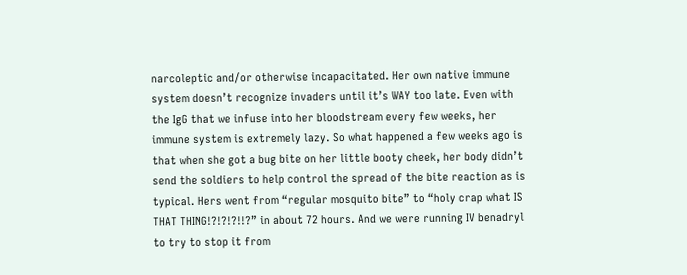narcoleptic and/or otherwise incapacitated. Her own native immune system doesn’t recognize invaders until it’s WAY too late. Even with the IgG that we infuse into her bloodstream every few weeks, her immune system is extremely lazy. So what happened a few weeks ago is that when she got a bug bite on her little booty cheek, her body didn’t send the soldiers to help control the spread of the bite reaction as is typical. Hers went from “regular mosquito bite” to “holy crap what IS THAT THING!?!?!?!!?” in about 72 hours. And we were running IV benadryl to try to stop it from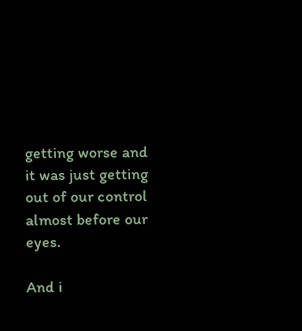getting worse and it was just getting out of our control almost before our eyes.

And i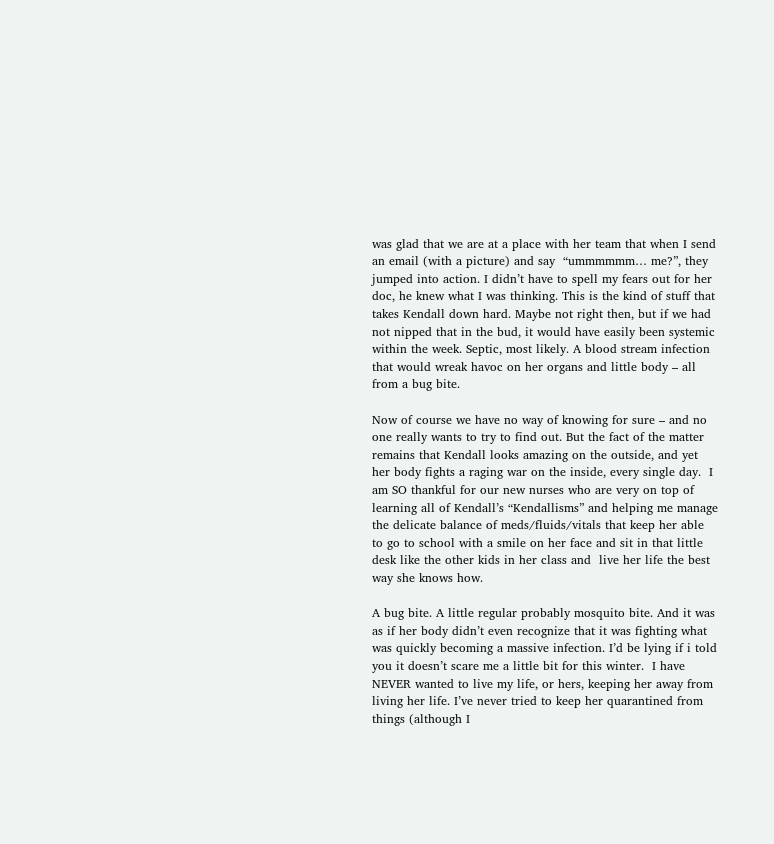was glad that we are at a place with her team that when I send an email (with a picture) and say  “ummmmmm… me?”, they jumped into action. I didn’t have to spell my fears out for her doc, he knew what I was thinking. This is the kind of stuff that takes Kendall down hard. Maybe not right then, but if we had not nipped that in the bud, it would have easily been systemic within the week. Septic, most likely. A blood stream infection that would wreak havoc on her organs and little body – all from a bug bite.

Now of course we have no way of knowing for sure – and no one really wants to try to find out. But the fact of the matter remains that Kendall looks amazing on the outside, and yet her body fights a raging war on the inside, every single day.  I am SO thankful for our new nurses who are very on top of learning all of Kendall’s “Kendallisms” and helping me manage the delicate balance of meds/fluids/vitals that keep her able to go to school with a smile on her face and sit in that little desk like the other kids in her class and  live her life the best way she knows how.

A bug bite. A little regular probably mosquito bite. And it was as if her body didn’t even recognize that it was fighting what was quickly becoming a massive infection. I’d be lying if i told you it doesn’t scare me a little bit for this winter.  I have NEVER wanted to live my life, or hers, keeping her away from living her life. I’ve never tried to keep her quarantined from things (although I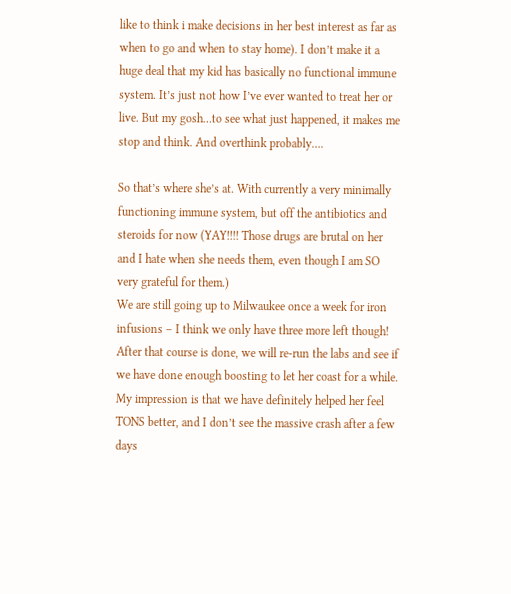like to think i make decisions in her best interest as far as when to go and when to stay home). I don’t make it a huge deal that my kid has basically no functional immune system. It’s just not how I’ve ever wanted to treat her or live. But my gosh…to see what just happened, it makes me stop and think. And overthink probably….

So that’s where she’s at. With currently a very minimally functioning immune system, but off the antibiotics and steroids for now (YAY!!!! Those drugs are brutal on her and I hate when she needs them, even though I am SO very grateful for them.)
We are still going up to Milwaukee once a week for iron infusions – I think we only have three more left though! After that course is done, we will re-run the labs and see if we have done enough boosting to let her coast for a while. My impression is that we have definitely helped her feel TONS better, and I don’t see the massive crash after a few days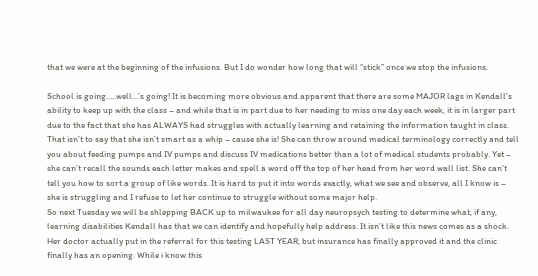that we were at the beginning of the infusions. But I do wonder how long that will “stick” once we stop the infusions.

School is going…..well…’s going! It is becoming more obvious and apparent that there are some MAJOR lags in Kendall’s ability to keep up with the class – and while that is in part due to her needing to miss one day each week, it is in larger part due to the fact that she has ALWAYS had struggles with actually learning and retaining the information taught in class. That isn’t to say that she isn’t smart as a whip – cause she is! She can throw around medical terminology correctly and tell you about feeding pumps and IV pumps and discuss IV medications better than a lot of medical students probably. Yet – she can’t recall the sounds each letter makes and spell a word off the top of her head from her word wall list. She can’t tell you how to sort a group of like words. It is hard to put it into words exactly, what we see and observe, all I know is – she is struggling and I refuse to let her continue to struggle without some major help.
So next Tuesday we will be shlepping BACK up to milwaukee for all day neuropsych testing to determine what, if any, learning disabilities Kendall has that we can identify and hopefully help address. It isn’t like this news comes as a shock. Her doctor actually put in the referral for this testing LAST YEAR, but insurance has finally approved it and the clinic finally has an opening. While i know this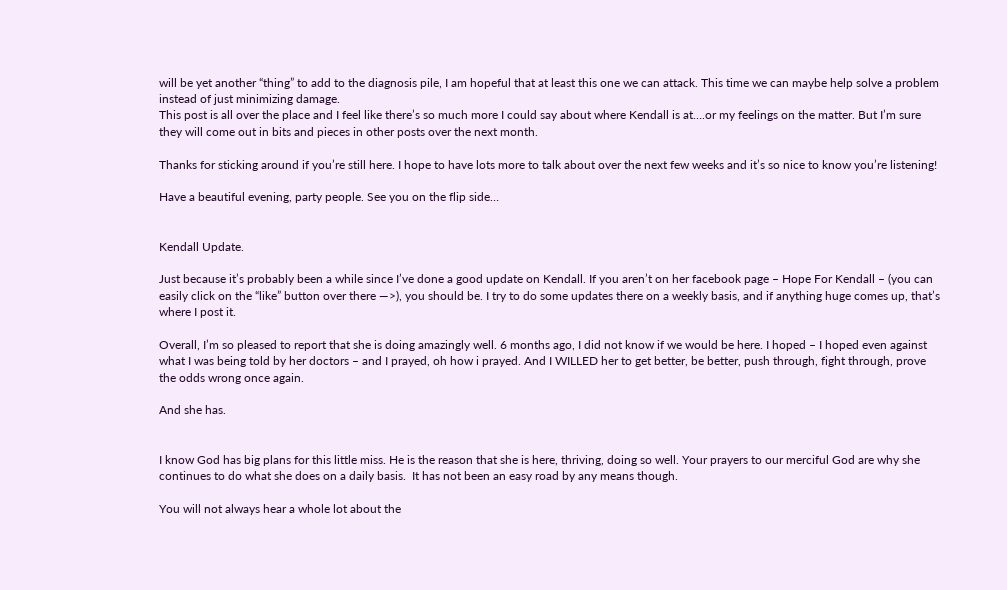will be yet another “thing” to add to the diagnosis pile, I am hopeful that at least this one we can attack. This time we can maybe help solve a problem instead of just minimizing damage.
This post is all over the place and I feel like there’s so much more I could say about where Kendall is at….or my feelings on the matter. But I’m sure they will come out in bits and pieces in other posts over the next month.

Thanks for sticking around if you’re still here. I hope to have lots more to talk about over the next few weeks and it’s so nice to know you’re listening!

Have a beautiful evening, party people. See you on the flip side…


Kendall Update.

Just because it’s probably been a while since I’ve done a good update on Kendall. If you aren’t on her facebook page – Hope For Kendall – (you can easily click on the “like” button over there —>), you should be. I try to do some updates there on a weekly basis, and if anything huge comes up, that’s where I post it.

Overall, I’m so pleased to report that she is doing amazingly well. 6 months ago, I did not know if we would be here. I hoped – I hoped even against what I was being told by her doctors – and I prayed, oh how i prayed. And I WILLED her to get better, be better, push through, fight through, prove the odds wrong once again.

And she has.


I know God has big plans for this little miss. He is the reason that she is here, thriving, doing so well. Your prayers to our merciful God are why she continues to do what she does on a daily basis.  It has not been an easy road by any means though.

You will not always hear a whole lot about the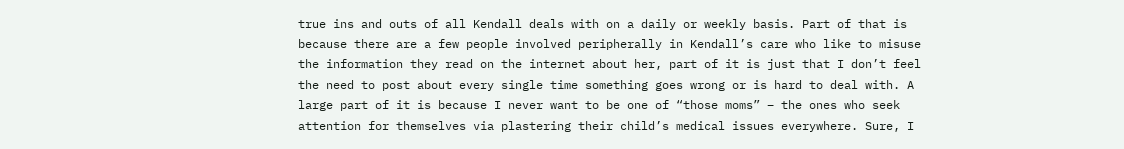true ins and outs of all Kendall deals with on a daily or weekly basis. Part of that is because there are a few people involved peripherally in Kendall’s care who like to misuse the information they read on the internet about her, part of it is just that I don’t feel the need to post about every single time something goes wrong or is hard to deal with. A large part of it is because I never want to be one of “those moms” – the ones who seek attention for themselves via plastering their child’s medical issues everywhere. Sure, I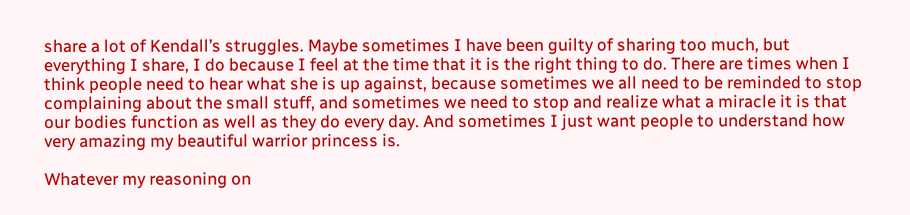share a lot of Kendall’s struggles. Maybe sometimes I have been guilty of sharing too much, but everything I share, I do because I feel at the time that it is the right thing to do. There are times when I think people need to hear what she is up against, because sometimes we all need to be reminded to stop complaining about the small stuff, and sometimes we need to stop and realize what a miracle it is that our bodies function as well as they do every day. And sometimes I just want people to understand how very amazing my beautiful warrior princess is.

Whatever my reasoning on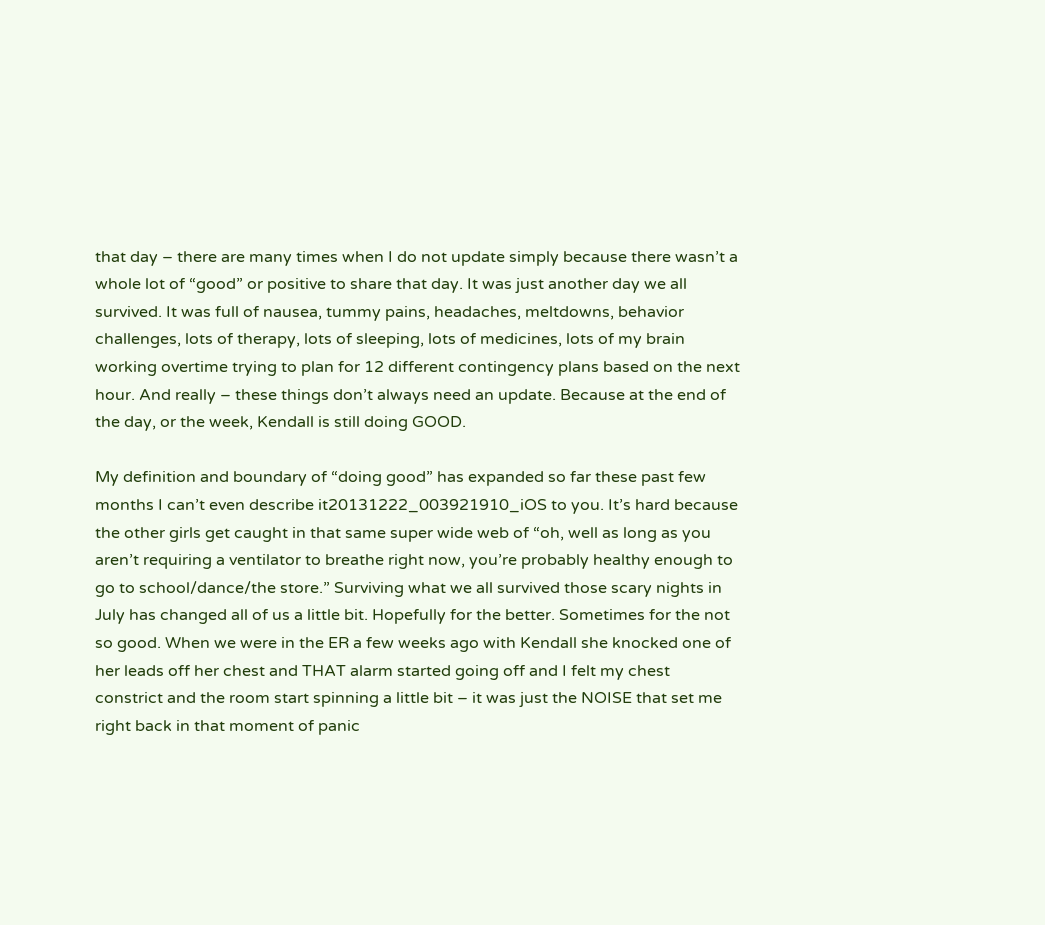that day – there are many times when I do not update simply because there wasn’t a whole lot of “good” or positive to share that day. It was just another day we all survived. It was full of nausea, tummy pains, headaches, meltdowns, behavior challenges, lots of therapy, lots of sleeping, lots of medicines, lots of my brain working overtime trying to plan for 12 different contingency plans based on the next hour. And really – these things don’t always need an update. Because at the end of the day, or the week, Kendall is still doing GOOD.

My definition and boundary of “doing good” has expanded so far these past few months I can’t even describe it20131222_003921910_iOS to you. It’s hard because the other girls get caught in that same super wide web of “oh, well as long as you aren’t requiring a ventilator to breathe right now, you’re probably healthy enough to go to school/dance/the store.” Surviving what we all survived those scary nights in July has changed all of us a little bit. Hopefully for the better. Sometimes for the not so good. When we were in the ER a few weeks ago with Kendall she knocked one of her leads off her chest and THAT alarm started going off and I felt my chest constrict and the room start spinning a little bit – it was just the NOISE that set me right back in that moment of panic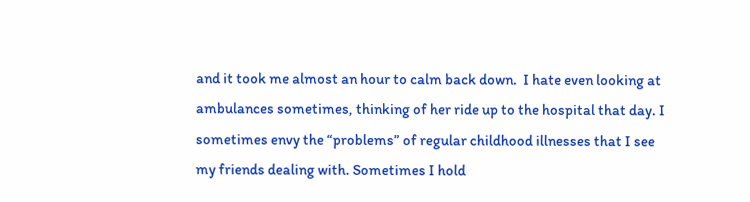and it took me almost an hour to calm back down.  I hate even looking at ambulances sometimes, thinking of her ride up to the hospital that day. I sometimes envy the “problems” of regular childhood illnesses that I see my friends dealing with. Sometimes I hold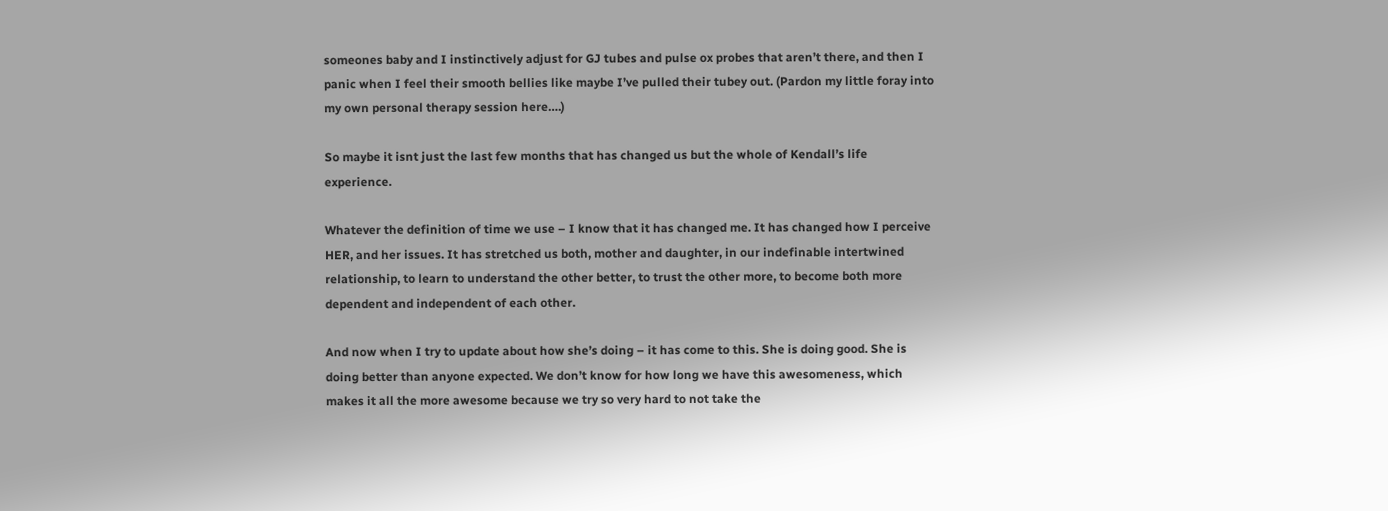someones baby and I instinctively adjust for GJ tubes and pulse ox probes that aren’t there, and then I panic when I feel their smooth bellies like maybe I’ve pulled their tubey out. (Pardon my little foray into my own personal therapy session here….)

So maybe it isnt just the last few months that has changed us but the whole of Kendall’s life experience.

Whatever the definition of time we use – I know that it has changed me. It has changed how I perceive HER, and her issues. It has stretched us both, mother and daughter, in our indefinable intertwined relationship, to learn to understand the other better, to trust the other more, to become both more dependent and independent of each other.

And now when I try to update about how she’s doing – it has come to this. She is doing good. She is doing better than anyone expected. We don’t know for how long we have this awesomeness, which makes it all the more awesome because we try so very hard to not take the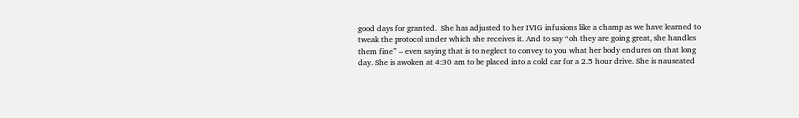good days for granted.  She has adjusted to her IVIG infusions like a champ as we have learned to tweak the protocol under which she receives it. And to say “oh they are going great, she handles them fine” – even saying that is to neglect to convey to you what her body endures on that long day. She is awoken at 4:30 am to be placed into a cold car for a 2.5 hour drive. She is nauseated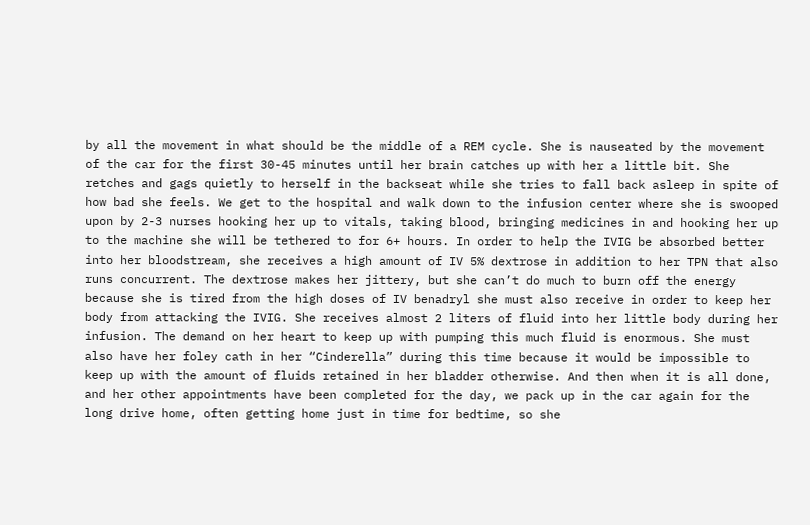by all the movement in what should be the middle of a REM cycle. She is nauseated by the movement of the car for the first 30-45 minutes until her brain catches up with her a little bit. She retches and gags quietly to herself in the backseat while she tries to fall back asleep in spite of how bad she feels. We get to the hospital and walk down to the infusion center where she is swooped upon by 2-3 nurses hooking her up to vitals, taking blood, bringing medicines in and hooking her up to the machine she will be tethered to for 6+ hours. In order to help the IVIG be absorbed better into her bloodstream, she receives a high amount of IV 5% dextrose in addition to her TPN that also runs concurrent. The dextrose makes her jittery, but she can’t do much to burn off the energy because she is tired from the high doses of IV benadryl she must also receive in order to keep her body from attacking the IVIG. She receives almost 2 liters of fluid into her little body during her infusion. The demand on her heart to keep up with pumping this much fluid is enormous. She must also have her foley cath in her “Cinderella” during this time because it would be impossible to keep up with the amount of fluids retained in her bladder otherwise. And then when it is all done, and her other appointments have been completed for the day, we pack up in the car again for the long drive home, often getting home just in time for bedtime, so she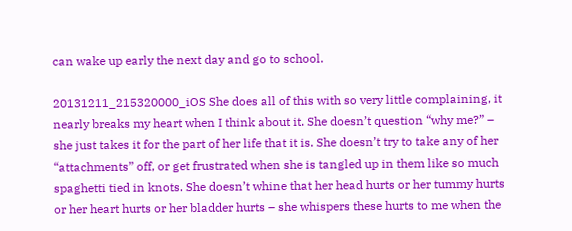can wake up early the next day and go to school.

20131211_215320000_iOS She does all of this with so very little complaining, it nearly breaks my heart when I think about it. She doesn’t question “why me?” – she just takes it for the part of her life that it is. She doesn’t try to take any of her “attachments” off, or get frustrated when she is tangled up in them like so much spaghetti tied in knots. She doesn’t whine that her head hurts or her tummy hurts or her heart hurts or her bladder hurts – she whispers these hurts to me when the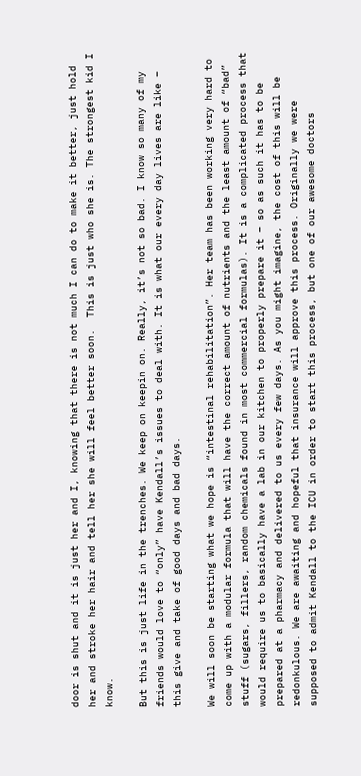door is shut and it is just her and I, knowing that there is not much I can do to make it better, just hold her and stroke her hair and tell her she will feel better soon.  This is just who she is. The strongest kid I know.

But this is just life in the trenches. We keep on keepin on. Really, it’s not so bad. I know so many of my friends would love to “only” have Kendall’s issues to deal with. It is what our every day lives are like – this give and take of good days and bad days.

We will soon be starting what we hope is “intestinal rehabilitation”. Her team has been working very hard to come up with a modular formula that will have the correct amount of nutrients and the least amount of “bad” stuff (sugars, fillers, random chemicals found in most commercial formulas). It is a complicated process that would require us to basically have a lab in our kitchen to properly prepare it – so as such it has to be prepared at a pharmacy and delivered to us every few days. As you might imagine, the cost of this will be redonkulous. We are awaiting and hopeful that insurance will approve this process. Originally we were supposed to admit Kendall to the ICU in order to start this process, but one of our awesome doctors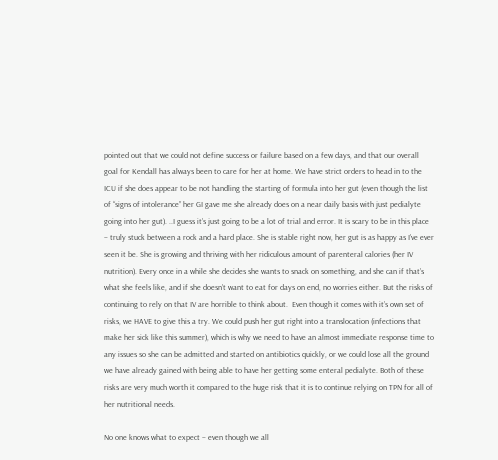pointed out that we could not define success or failure based on a few days, and that our overall goal for Kendall has always been to care for her at home. We have strict orders to head in to the ICU if she does appear to be not handling the starting of formula into her gut (even though the list of “signs of intolerance” her GI gave me she already does on a near daily basis with just pedialyte going into her gut). ..I guess it’s just going to be a lot of trial and error. It is scary to be in this place – truly stuck between a rock and a hard place. She is stable right now, her gut is as happy as I’ve ever seen it be. She is growing and thriving with her ridiculous amount of parenteral calories (her IV nutrition). Every once in a while she decides she wants to snack on something, and she can if that’s what she feels like, and if she doesn’t want to eat for days on end, no worries either. But the risks of continuing to rely on that IV are horrible to think about.  Even though it comes with it’s own set of risks, we HAVE to give this a try. We could push her gut right into a translocation (infections that make her sick like this summer), which is why we need to have an almost immediate response time to any issues so she can be admitted and started on antibiotics quickly, or we could lose all the ground we have already gained with being able to have her getting some enteral pedialyte. Both of these risks are very much worth it compared to the huge risk that it is to continue relying on TPN for all of her nutritional needs.

No one knows what to expect – even though we all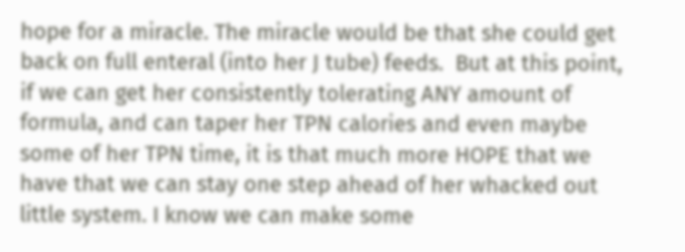hope for a miracle. The miracle would be that she could get back on full enteral (into her J tube) feeds.  But at this point, if we can get her consistently tolerating ANY amount of formula, and can taper her TPN calories and even maybe some of her TPN time, it is that much more HOPE that we have that we can stay one step ahead of her whacked out little system. I know we can make some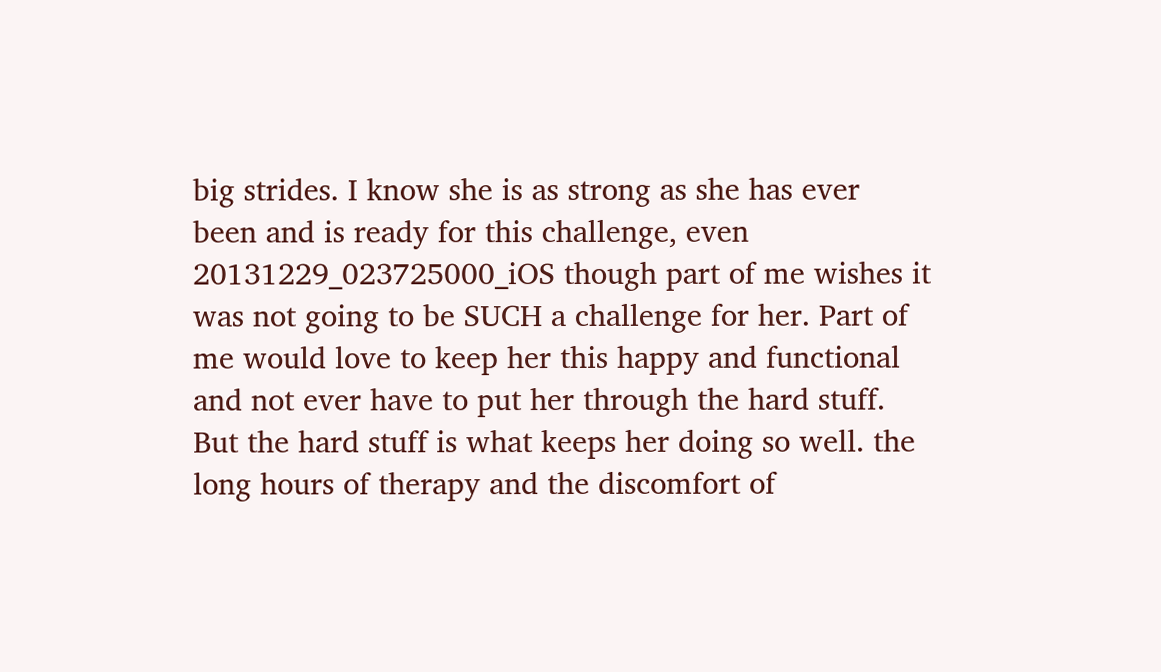big strides. I know she is as strong as she has ever been and is ready for this challenge, even 20131229_023725000_iOS though part of me wishes it was not going to be SUCH a challenge for her. Part of me would love to keep her this happy and functional and not ever have to put her through the hard stuff. But the hard stuff is what keeps her doing so well. the long hours of therapy and the discomfort of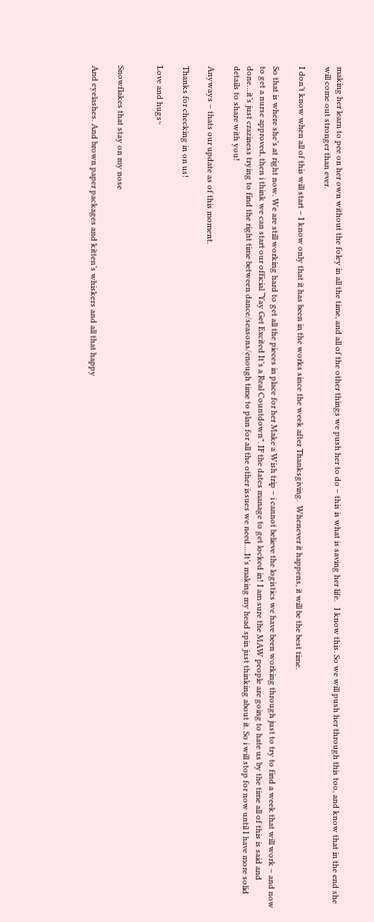making her learn to pee on her own without the foley in all the time, and all of the other things we push her to do – this is what is saving her life.   I know this. So we will push her through this too, and know that in the end she will come out stronger than ever.

I don’t know when all of this will start – I know only that it has been in the works since the week after Thanksgiving.  Whenever it happens, it will be the best time.

So that is where she’s at right now. We are still working hard to get all the pieces in place for her Make a Wish trip – i cannot believe the logistics we have been working through just to try to find a week that will work – and now to get a nurse approved, then i think we can start our official “Yay Get Excited It’s a Real Countdown”. IF the dates manage to get locked in! I am sure the MAW people are going to hate us by the time all of this is said and done…it’s just craziness trying to find the right time between dance/seasons/enough time to plan for all the other issues we need….It’s making my head spin just thinking about it. So i will stop for now until I have more solid details to share with you!

Anyways – thats our update as of this moment.

Thanks for checking in on us!

Love and hugs~


Snowflakes that stay on my nose

And eyelashes. And brown paper packages and kitten’s whiskers and all that happy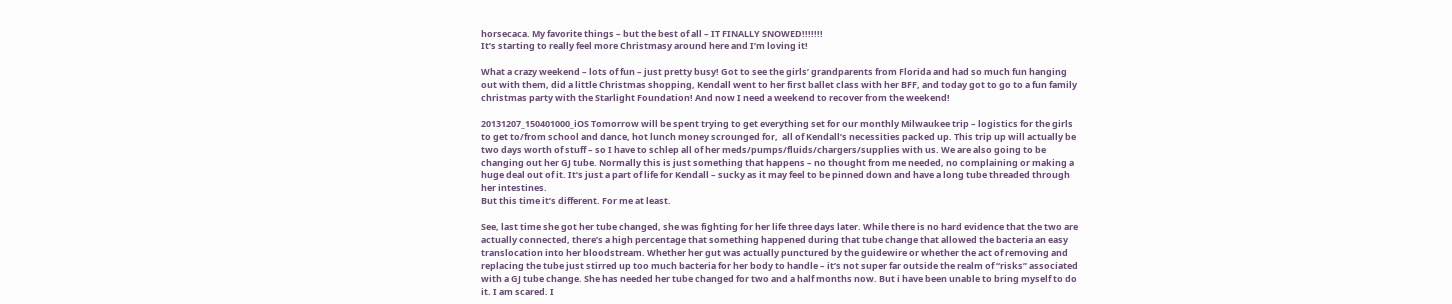horsecaca. My favorite things – but the best of all – IT FINALLY SNOWED!!!!!!!
It’s starting to really feel more Christmasy around here and I’m loving it!

What a crazy weekend – lots of fun – just pretty busy! Got to see the girls’ grandparents from Florida and had so much fun hanging out with them, did a little Christmas shopping, Kendall went to her first ballet class with her BFF, and today got to go to a fun family christmas party with the Starlight Foundation! And now I need a weekend to recover from the weekend!

20131207_150401000_iOS Tomorrow will be spent trying to get everything set for our monthly Milwaukee trip – logistics for the girls to get to/from school and dance, hot lunch money scrounged for,  all of Kendall’s necessities packed up. This trip up will actually be two days worth of stuff – so I have to schlep all of her meds/pumps/fluids/chargers/supplies with us. We are also going to be changing out her GJ tube. Normally this is just something that happens – no thought from me needed, no complaining or making a huge deal out of it. It’s just a part of life for Kendall – sucky as it may feel to be pinned down and have a long tube threaded through her intestines.
But this time it’s different. For me at least.

See, last time she got her tube changed, she was fighting for her life three days later. While there is no hard evidence that the two are actually connected, there’s a high percentage that something happened during that tube change that allowed the bacteria an easy translocation into her bloodstream. Whether her gut was actually punctured by the guidewire or whether the act of removing and replacing the tube just stirred up too much bacteria for her body to handle – it’s not super far outside the realm of “risks” associated with a GJ tube change. She has needed her tube changed for two and a half months now. But i have been unable to bring myself to do it. I am scared. I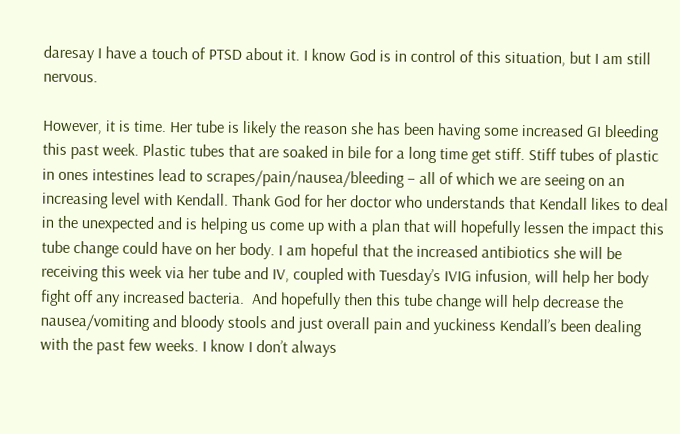daresay I have a touch of PTSD about it. I know God is in control of this situation, but I am still nervous.

However, it is time. Her tube is likely the reason she has been having some increased GI bleeding this past week. Plastic tubes that are soaked in bile for a long time get stiff. Stiff tubes of plastic in ones intestines lead to scrapes/pain/nausea/bleeding – all of which we are seeing on an increasing level with Kendall. Thank God for her doctor who understands that Kendall likes to deal in the unexpected and is helping us come up with a plan that will hopefully lessen the impact this tube change could have on her body. I am hopeful that the increased antibiotics she will be receiving this week via her tube and IV, coupled with Tuesday’s IVIG infusion, will help her body fight off any increased bacteria.  And hopefully then this tube change will help decrease the nausea/vomiting and bloody stools and just overall pain and yuckiness Kendall’s been dealing with the past few weeks. I know I don’t always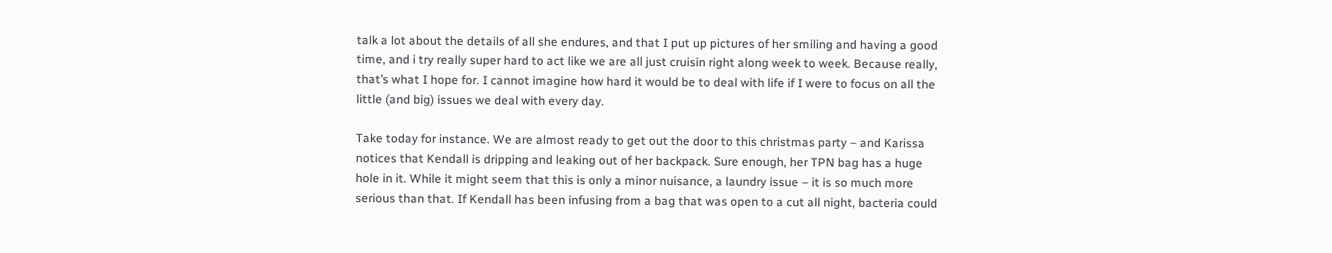talk a lot about the details of all she endures, and that I put up pictures of her smiling and having a good time, and i try really super hard to act like we are all just cruisin right along week to week. Because really, that’s what I hope for. I cannot imagine how hard it would be to deal with life if I were to focus on all the little (and big) issues we deal with every day.

Take today for instance. We are almost ready to get out the door to this christmas party – and Karissa notices that Kendall is dripping and leaking out of her backpack. Sure enough, her TPN bag has a huge hole in it. While it might seem that this is only a minor nuisance, a laundry issue – it is so much more serious than that. If Kendall has been infusing from a bag that was open to a cut all night, bacteria could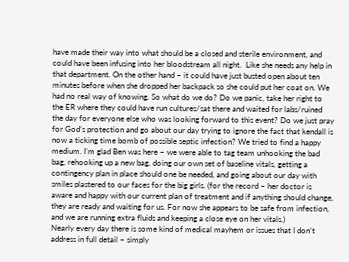have made their way into what should be a closed and sterile environment, and could have been infusing into her bloodstream all night.  Like she needs any help in that department. On the other hand – it could have just busted open about ten minutes before when she dropped her backpack so she could put her coat on. We had no real way of knowing. So what do we do? Do we panic, take her right to the ER where they could have run cultures/sat there and waited for labs/ruined the day for everyone else who was looking forward to this event? Do we just pray for God’s protection and go about our day trying to ignore the fact that kendall is now a ticking time bomb of possible septic infection? We tried to find a happy medium. I’m glad Ben was here – we were able to tag team unhooking the bad bag, rehooking up a new bag, doing our own set of baseline vitals, getting a contingency plan in place should one be needed, and going about our day with smiles plastered to our faces for the big girls. (for the record – her doctor is aware and happy with our current plan of treatment and if anything should change, they are ready and waiting for us. For now she appears to be safe from infection, and we are running extra fluids and keeping a close eye on her vitals.)
Nearly every day there is some kind of medical mayhem or issues that I don’t address in full detail – simply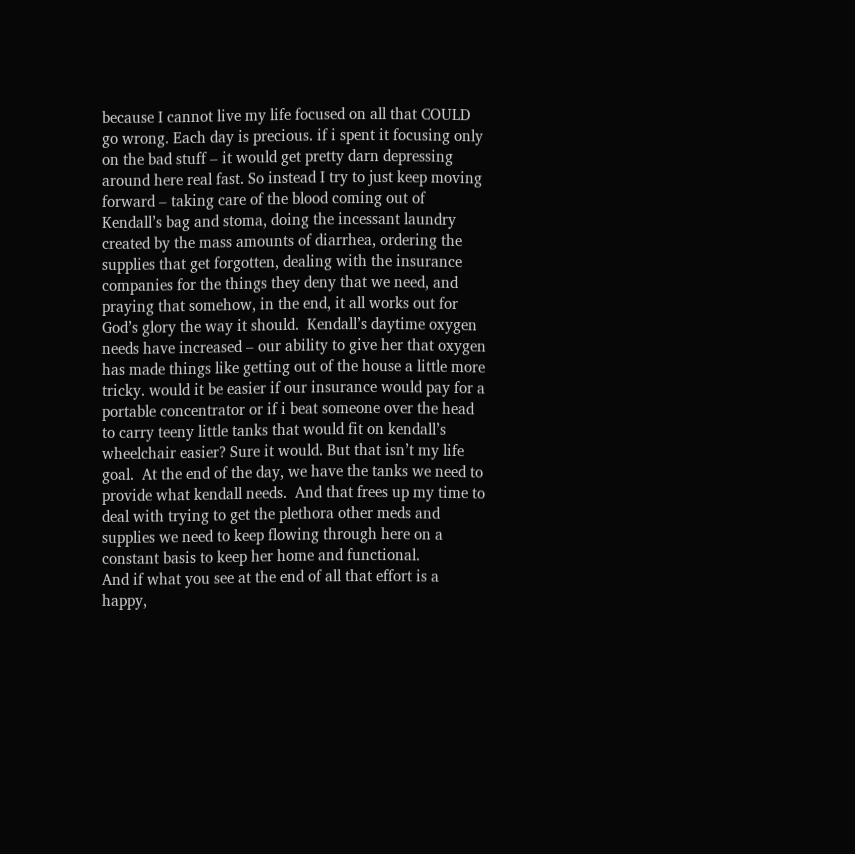because I cannot live my life focused on all that COULD go wrong. Each day is precious. if i spent it focusing only on the bad stuff – it would get pretty darn depressing around here real fast. So instead I try to just keep moving forward – taking care of the blood coming out of Kendall’s bag and stoma, doing the incessant laundry created by the mass amounts of diarrhea, ordering the supplies that get forgotten, dealing with the insurance companies for the things they deny that we need, and praying that somehow, in the end, it all works out for God’s glory the way it should.  Kendall’s daytime oxygen needs have increased – our ability to give her that oxygen has made things like getting out of the house a little more tricky. would it be easier if our insurance would pay for a portable concentrator or if i beat someone over the head to carry teeny little tanks that would fit on kendall’s wheelchair easier? Sure it would. But that isn’t my life goal.  At the end of the day, we have the tanks we need to provide what kendall needs.  And that frees up my time to deal with trying to get the plethora other meds and supplies we need to keep flowing through here on a constant basis to keep her home and functional.
And if what you see at the end of all that effort is a happy,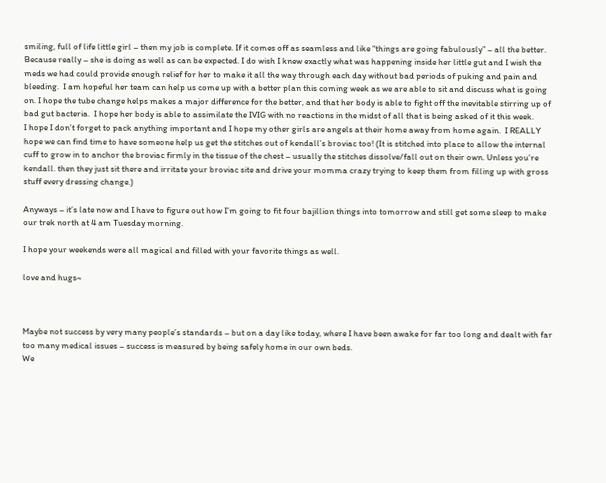smiling, full of life little girl – then my job is complete. If it comes off as seamless and like “things are going fabulously” – all the better.  Because really – she is doing as well as can be expected. I do wish I knew exactly what was happening inside her little gut and I wish the meds we had could provide enough relief for her to make it all the way through each day without bad periods of puking and pain and bleeding.  I am hopeful her team can help us come up with a better plan this coming week as we are able to sit and discuss what is going on. I hope the tube change helps makes a major difference for the better, and that her body is able to fight off the inevitable stirring up of bad gut bacteria.  I hope her body is able to assimilate the IVIG with no reactions in the midst of all that is being asked of it this week.
I hope I don’t forget to pack anything important and I hope my other girls are angels at their home away from home again.  I REALLY hope we can find time to have someone help us get the stitches out of kendall’s broviac too! (It is stitched into place to allow the internal cuff to grow in to anchor the broviac firmly in the tissue of the chest – usually the stitches dissolve/fall out on their own. Unless you’re kendall. then they just sit there and irritate your broviac site and drive your momma crazy trying to keep them from filling up with gross stuff every dressing change.)

Anyways – it’s late now and I have to figure out how I’m going to fit four bajillion things into tomorrow and still get some sleep to make our trek north at 4 am Tuesday morning.

I hope your weekends were all magical and filled with your favorite things as well.

love and hugs~



Maybe not success by very many people’s standards – but on a day like today, where I have been awake for far too long and dealt with far too many medical issues – success is measured by being safely home in our own beds.
We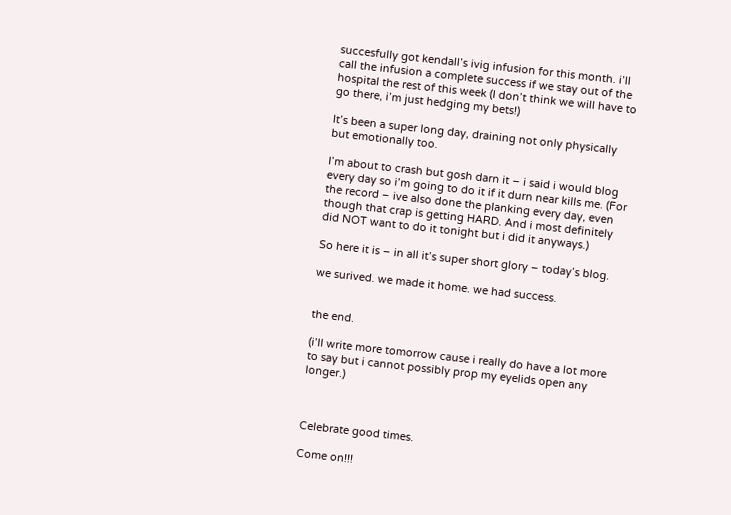succesfully got kendall’s ivig infusion for this month. i’ll call the infusion a complete success if we stay out of the hospital the rest of this week (I don’t think we will have to go there, i’m just hedging my bets!)

It’s been a super long day, draining not only physically but emotionally too.

I’m about to crash but gosh darn it – i said i would blog every day so i’m going to do it if it durn near kills me. (For the record – ive also done the planking every day, even though that crap is getting HARD. And i most definitely did NOT want to do it tonight but i did it anyways.)

So here it is – in all it’s super short glory – today’s blog.

we surived. we made it home. we had success.


the end.

(i’ll write more tomorrow cause i really do have a lot more to say but i cannot possibly prop my eyelids open any longer.)



Celebrate good times.

Come on!!!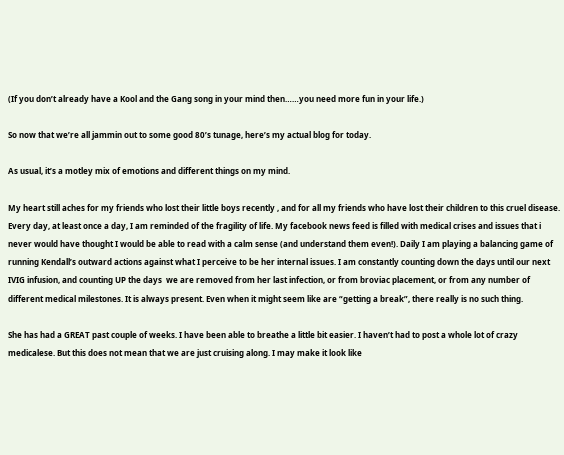(If you don’t already have a Kool and the Gang song in your mind then……you need more fun in your life.)

So now that we’re all jammin out to some good 80’s tunage, here’s my actual blog for today.

As usual, it’s a motley mix of emotions and different things on my mind.

My heart still aches for my friends who lost their little boys recently , and for all my friends who have lost their children to this cruel disease. Every day, at least once a day, I am reminded of the fragility of life. My facebook news feed is filled with medical crises and issues that i never would have thought I would be able to read with a calm sense (and understand them even!). Daily I am playing a balancing game of running Kendall’s outward actions against what I perceive to be her internal issues. I am constantly counting down the days until our next IVIG infusion, and counting UP the days  we are removed from her last infection, or from broviac placement, or from any number of different medical milestones. It is always present. Even when it might seem like are “getting a break”, there really is no such thing.

She has had a GREAT past couple of weeks. I have been able to breathe a little bit easier. I haven’t had to post a whole lot of crazy medicalese. But this does not mean that we are just cruising along. I may make it look like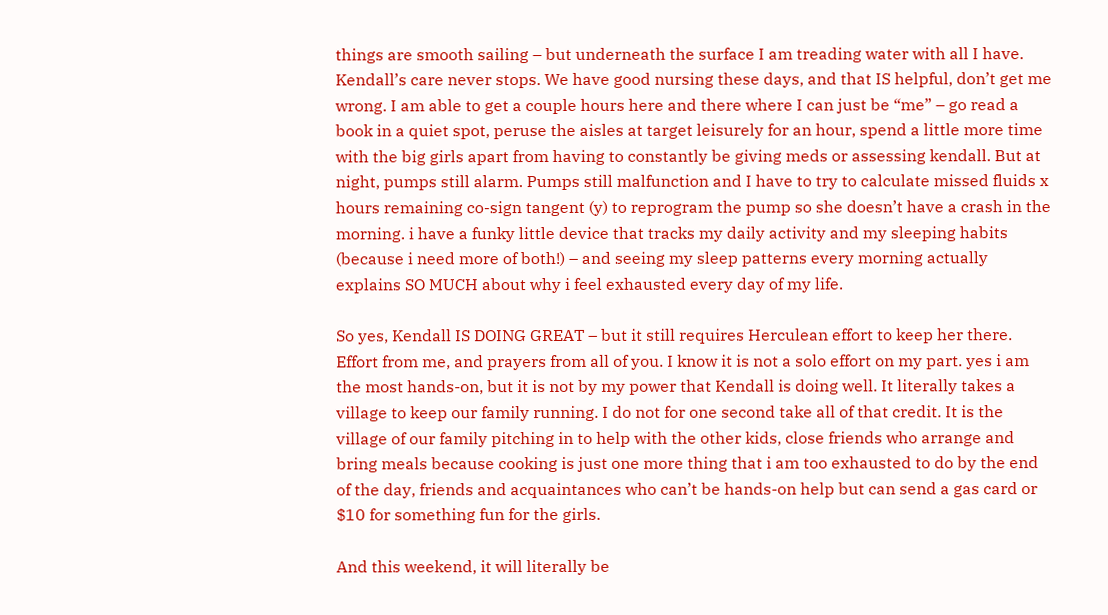things are smooth sailing – but underneath the surface I am treading water with all I have. Kendall’s care never stops. We have good nursing these days, and that IS helpful, don’t get me wrong. I am able to get a couple hours here and there where I can just be “me” – go read a book in a quiet spot, peruse the aisles at target leisurely for an hour, spend a little more time with the big girls apart from having to constantly be giving meds or assessing kendall. But at night, pumps still alarm. Pumps still malfunction and I have to try to calculate missed fluids x hours remaining co-sign tangent (y) to reprogram the pump so she doesn’t have a crash in the morning. i have a funky little device that tracks my daily activity and my sleeping habits (because i need more of both!) – and seeing my sleep patterns every morning actually explains SO MUCH about why i feel exhausted every day of my life.

So yes, Kendall IS DOING GREAT – but it still requires Herculean effort to keep her there. Effort from me, and prayers from all of you. I know it is not a solo effort on my part. yes i am the most hands-on, but it is not by my power that Kendall is doing well. It literally takes a village to keep our family running. I do not for one second take all of that credit. It is the village of our family pitching in to help with the other kids, close friends who arrange and bring meals because cooking is just one more thing that i am too exhausted to do by the end of the day, friends and acquaintances who can’t be hands-on help but can send a gas card or $10 for something fun for the girls.

And this weekend, it will literally be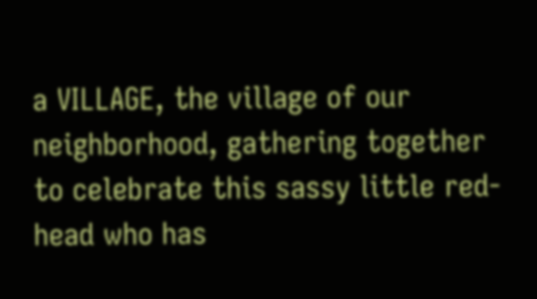a VILLAGE, the village of our neighborhood, gathering together to celebrate this sassy little red-head who has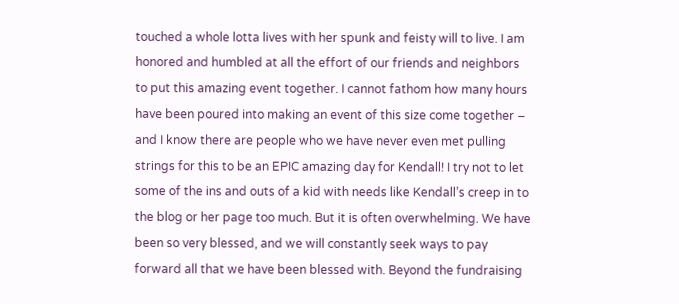touched a whole lotta lives with her spunk and feisty will to live. I am honored and humbled at all the effort of our friends and neighbors to put this amazing event together. I cannot fathom how many hours have been poured into making an event of this size come together – and I know there are people who we have never even met pulling strings for this to be an EPIC amazing day for Kendall! I try not to let some of the ins and outs of a kid with needs like Kendall’s creep in to the blog or her page too much. But it is often overwhelming. We have been so very blessed, and we will constantly seek ways to pay forward all that we have been blessed with. Beyond the fundraising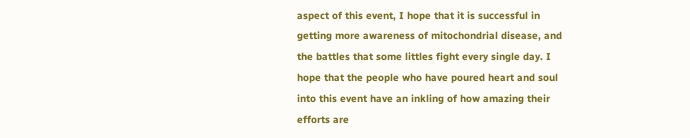aspect of this event, I hope that it is successful in getting more awareness of mitochondrial disease, and the battles that some littles fight every single day. I hope that the people who have poured heart and soul into this event have an inkling of how amazing their efforts are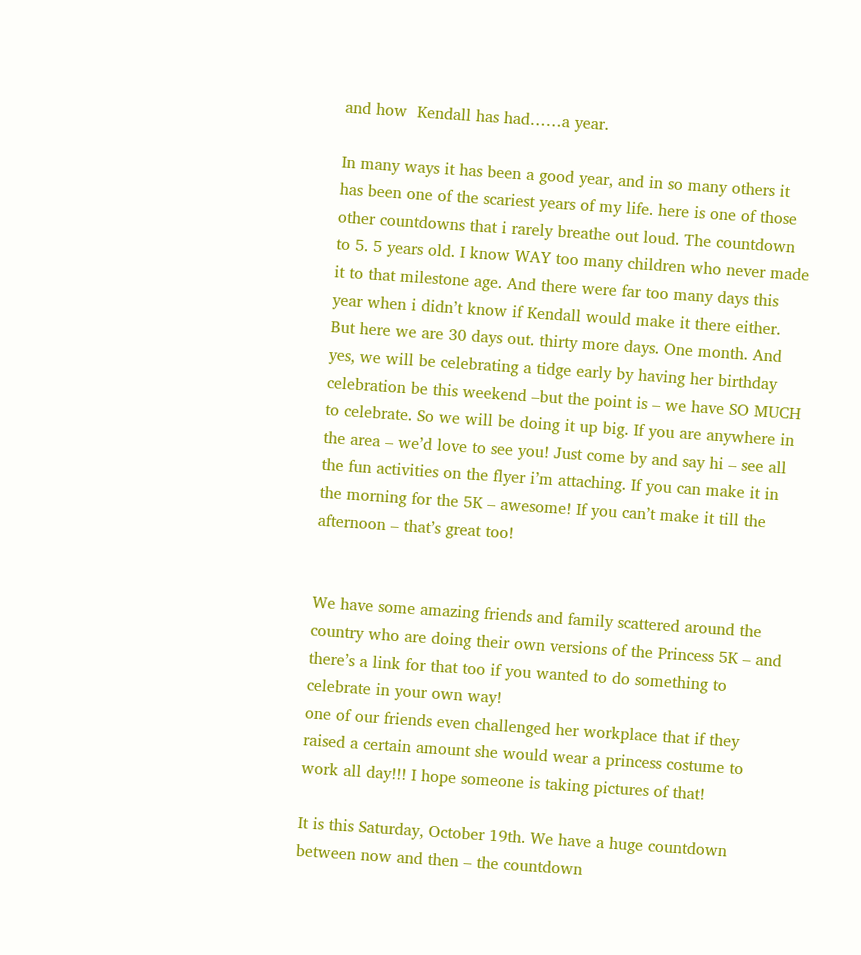and how  Kendall has had……a year.

In many ways it has been a good year, and in so many others it has been one of the scariest years of my life. here is one of those other countdowns that i rarely breathe out loud. The countdown to 5. 5 years old. I know WAY too many children who never made it to that milestone age. And there were far too many days this year when i didn’t know if Kendall would make it there either. But here we are 30 days out. thirty more days. One month. And yes, we will be celebrating a tidge early by having her birthday celebration be this weekend –but the point is – we have SO MUCH to celebrate. So we will be doing it up big. If you are anywhere in the area – we’d love to see you! Just come by and say hi – see all the fun activities on the flyer i’m attaching. If you can make it in the morning for the 5K – awesome! If you can’t make it till the afternoon – that’s great too!


We have some amazing friends and family scattered around the country who are doing their own versions of the Princess 5K – and there’s a link for that too if you wanted to do something to celebrate in your own way!
one of our friends even challenged her workplace that if they raised a certain amount she would wear a princess costume to work all day!!! I hope someone is taking pictures of that!

It is this Saturday, October 19th. We have a huge countdown between now and then – the countdown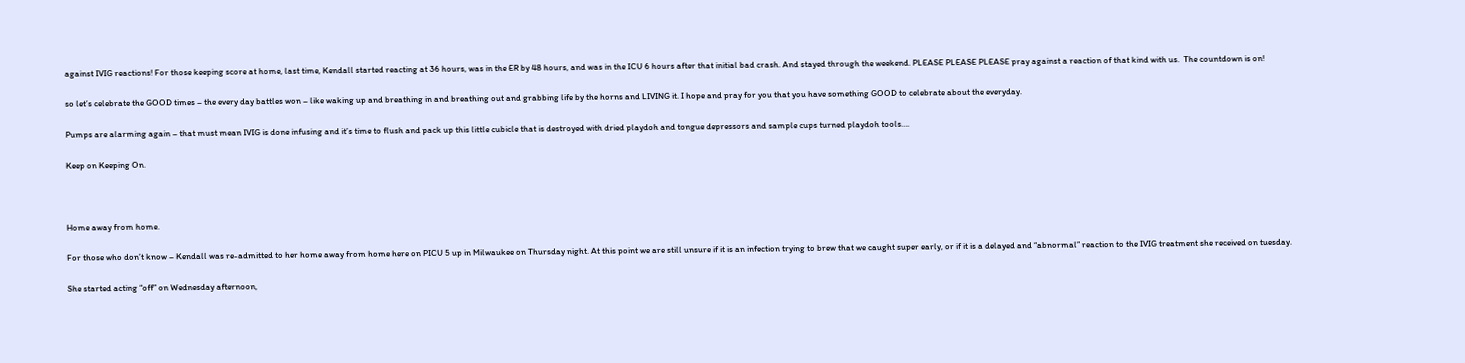against IVIG reactions! For those keeping score at home, last time, Kendall started reacting at 36 hours, was in the ER by 48 hours, and was in the ICU 6 hours after that initial bad crash. And stayed through the weekend. PLEASE PLEASE PLEASE pray against a reaction of that kind with us.  The countdown is on!

so let’s celebrate the GOOD times – the every day battles won – like waking up and breathing in and breathing out and grabbing life by the horns and LIVING it. I hope and pray for you that you have something GOOD to celebrate about the everyday.

Pumps are alarming again – that must mean IVIG is done infusing and it’s time to flush and pack up this little cubicle that is destroyed with dried playdoh and tongue depressors and sample cups turned playdoh tools….

Keep on Keeping On.



Home away from home.

For those who don’t know – Kendall was re-admitted to her home away from home here on PICU 5 up in Milwaukee on Thursday night. At this point we are still unsure if it is an infection trying to brew that we caught super early, or if it is a delayed and “abnormal” reaction to the IVIG treatment she received on tuesday.

She started acting “off” on Wednesday afternoon,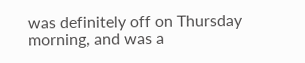was definitely off on Thursday morning, and was a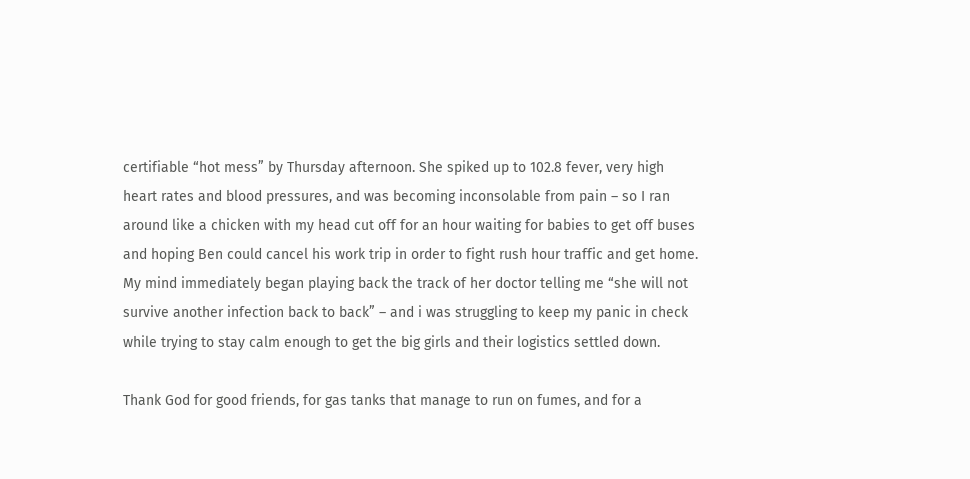certifiable “hot mess” by Thursday afternoon. She spiked up to 102.8 fever, very high heart rates and blood pressures, and was becoming inconsolable from pain – so I ran around like a chicken with my head cut off for an hour waiting for babies to get off buses and hoping Ben could cancel his work trip in order to fight rush hour traffic and get home. My mind immediately began playing back the track of her doctor telling me “she will not survive another infection back to back” – and i was struggling to keep my panic in check while trying to stay calm enough to get the big girls and their logistics settled down.

Thank God for good friends, for gas tanks that manage to run on fumes, and for a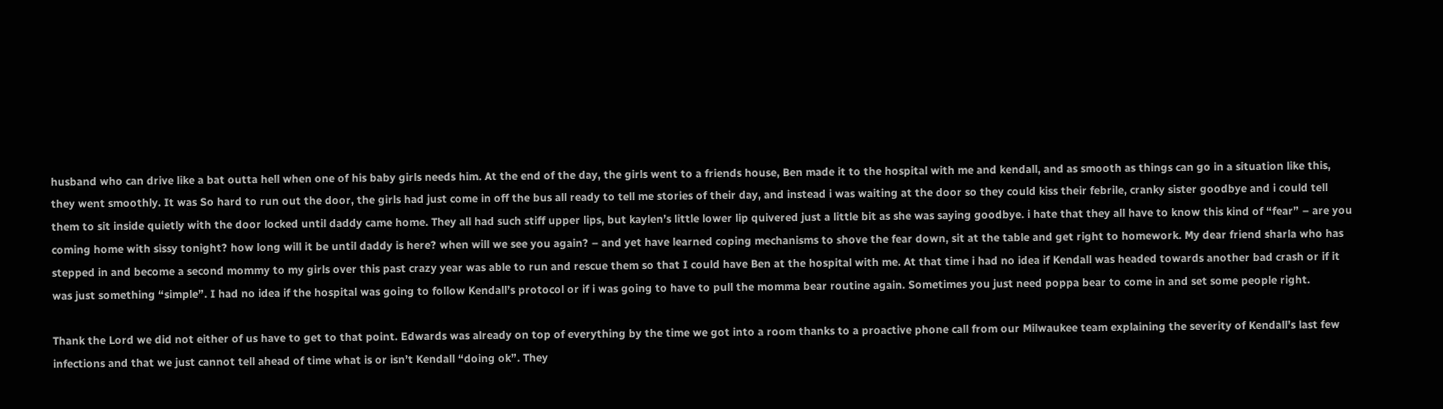husband who can drive like a bat outta hell when one of his baby girls needs him. At the end of the day, the girls went to a friends house, Ben made it to the hospital with me and kendall, and as smooth as things can go in a situation like this, they went smoothly. It was So hard to run out the door, the girls had just come in off the bus all ready to tell me stories of their day, and instead i was waiting at the door so they could kiss their febrile, cranky sister goodbye and i could tell them to sit inside quietly with the door locked until daddy came home. They all had such stiff upper lips, but kaylen’s little lower lip quivered just a little bit as she was saying goodbye. i hate that they all have to know this kind of “fear” – are you coming home with sissy tonight? how long will it be until daddy is here? when will we see you again? – and yet have learned coping mechanisms to shove the fear down, sit at the table and get right to homework. My dear friend sharla who has stepped in and become a second mommy to my girls over this past crazy year was able to run and rescue them so that I could have Ben at the hospital with me. At that time i had no idea if Kendall was headed towards another bad crash or if it was just something “simple”. I had no idea if the hospital was going to follow Kendall’s protocol or if i was going to have to pull the momma bear routine again. Sometimes you just need poppa bear to come in and set some people right.

Thank the Lord we did not either of us have to get to that point. Edwards was already on top of everything by the time we got into a room thanks to a proactive phone call from our Milwaukee team explaining the severity of Kendall’s last few infections and that we just cannot tell ahead of time what is or isn’t Kendall “doing ok”. They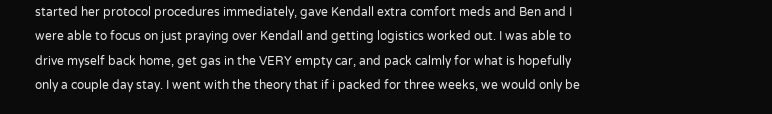started her protocol procedures immediately, gave Kendall extra comfort meds and Ben and I were able to focus on just praying over Kendall and getting logistics worked out. I was able to drive myself back home, get gas in the VERY empty car, and pack calmly for what is hopefully only a couple day stay. I went with the theory that if i packed for three weeks, we would only be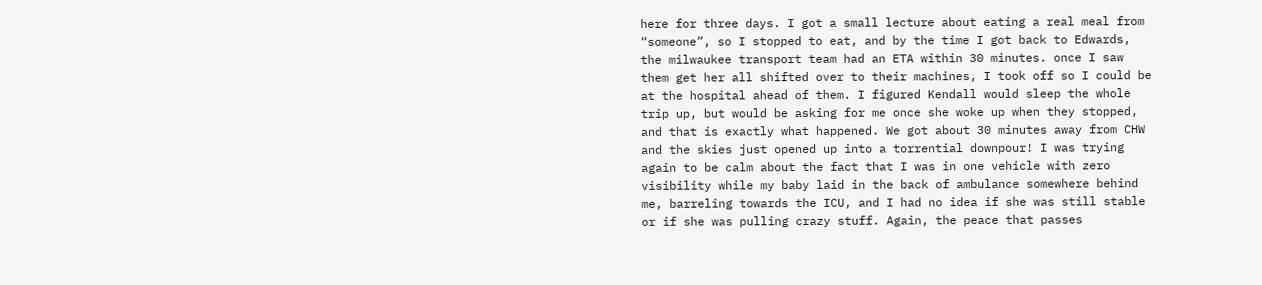here for three days. I got a small lecture about eating a real meal from “someone”, so I stopped to eat, and by the time I got back to Edwards, the milwaukee transport team had an ETA within 30 minutes. once I saw them get her all shifted over to their machines, I took off so I could be at the hospital ahead of them. I figured Kendall would sleep the whole trip up, but would be asking for me once she woke up when they stopped, and that is exactly what happened. We got about 30 minutes away from CHW and the skies just opened up into a torrential downpour! I was trying again to be calm about the fact that I was in one vehicle with zero visibility while my baby laid in the back of ambulance somewhere behind me, barreling towards the ICU, and I had no idea if she was still stable or if she was pulling crazy stuff. Again, the peace that passes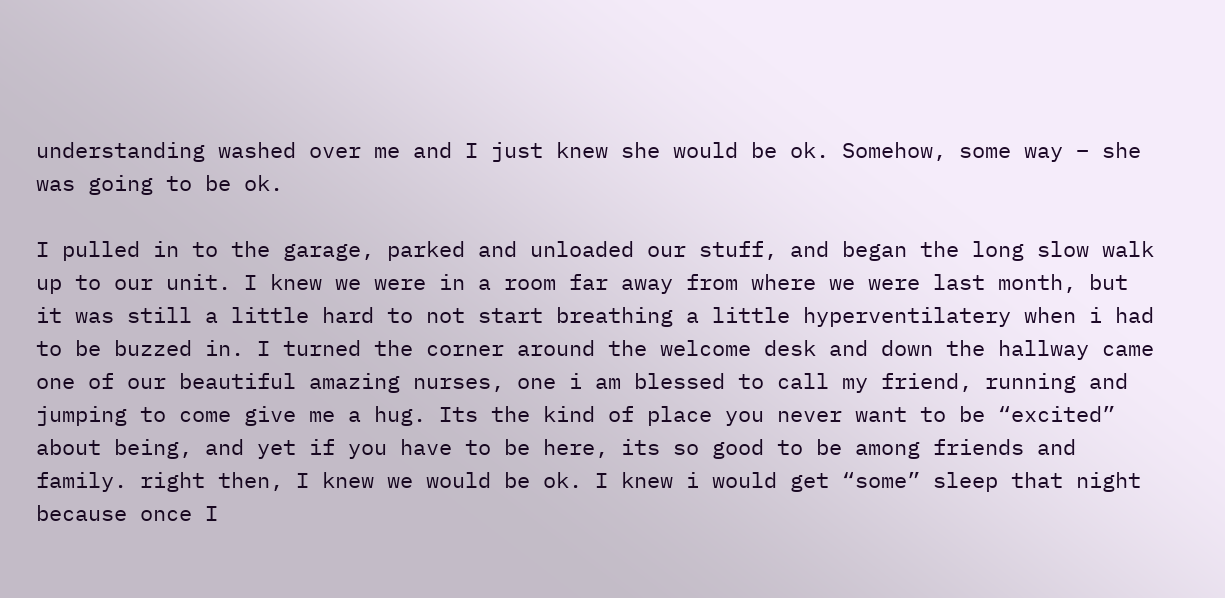understanding washed over me and I just knew she would be ok. Somehow, some way – she was going to be ok.

I pulled in to the garage, parked and unloaded our stuff, and began the long slow walk up to our unit. I knew we were in a room far away from where we were last month, but it was still a little hard to not start breathing a little hyperventilatery when i had to be buzzed in. I turned the corner around the welcome desk and down the hallway came one of our beautiful amazing nurses, one i am blessed to call my friend, running and jumping to come give me a hug. Its the kind of place you never want to be “excited” about being, and yet if you have to be here, its so good to be among friends and family. right then, I knew we would be ok. I knew i would get “some” sleep that night because once I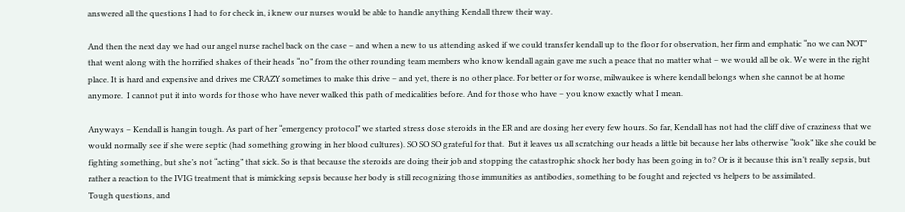answered all the questions I had to for check in, i knew our nurses would be able to handle anything Kendall threw their way.

And then the next day we had our angel nurse rachel back on the case – and when a new to us attending asked if we could transfer kendall up to the floor for observation, her firm and emphatic “no we can NOT” that went along with the horrified shakes of their heads “no” from the other rounding team members who know kendall again gave me such a peace that no matter what – we would all be ok. We were in the right place. It is hard and expensive and drives me CRAZY sometimes to make this drive – and yet, there is no other place. For better or for worse, milwaukee is where kendall belongs when she cannot be at home anymore.  I cannot put it into words for those who have never walked this path of medicalities before. And for those who have – you know exactly what I mean.

Anyways – Kendall is hangin tough. As part of her “emergency protocol” we started stress dose steroids in the ER and are dosing her every few hours. So far, Kendall has not had the cliff dive of craziness that we would normally see if she were septic (had something growing in her blood cultures). SO SO SO grateful for that.  But it leaves us all scratching our heads a little bit because her labs otherwise “look” like she could be fighting something, but she’s not “acting” that sick. So is that because the steroids are doing their job and stopping the catastrophic shock her body has been going in to? Or is it because this isn’t really sepsis, but rather a reaction to the IVIG treatment that is mimicking sepsis because her body is still recognizing those immunities as antibodies, something to be fought and rejected vs helpers to be assimilated.
Tough questions, and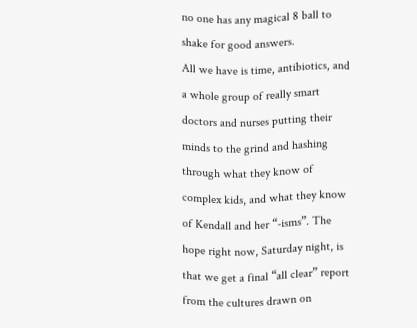no one has any magical 8 ball to shake for good answers.
All we have is time, antibiotics, and a whole group of really smart doctors and nurses putting their minds to the grind and hashing through what they know of complex kids, and what they know of Kendall and her “-isms”. The hope right now, Saturday night, is that we get a final “all clear” report from the cultures drawn on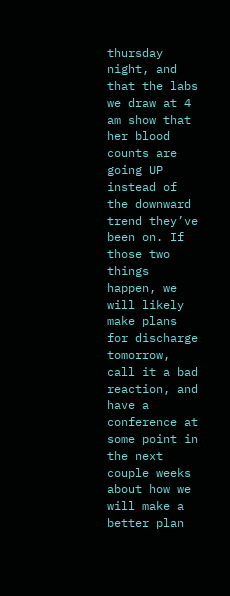thursday night, and that the labs we draw at 4 am show that her blood counts are going UP instead of the downward trend they’ve been on. If those two things happen, we will likely make plans for discharge tomorrow, call it a bad reaction, and have a conference at some point in the next couple weeks about how we will make a better plan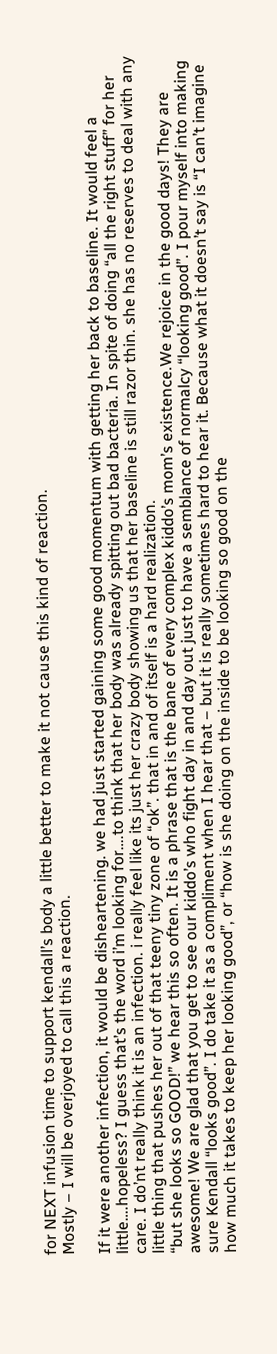for NEXT infusion time to support kendall’s body a little better to make it not cause this kind of reaction.
Mostly – I will be overjoyed to call this a reaction.

If it were another infection, it would be disheartening. we had just started gaining some good momentum with getting her back to baseline. It would feel a little….hopeless? I guess that’s the word i’m looking for….to think that her body was already spitting out bad bacteria. In spite of doing “all the right stuff” for her care. I do’nt really think it is an infection. i really feel like its just her crazy body showing us that her baseline is still razor thin. she has no reserves to deal with any little thing that pushes her out of that teeny tiny zone of “ok”. that in and of itself is a hard realization.
“but she looks so GOOD!” we hear this so often. It is a phrase that is the bane of every complex kiddo’s mom’s existence.We rejoice in the good days! They are awesome! We are glad that you get to see our kiddo’s who fight day in and day out just to have a semblance of normalcy “looking good”. I pour myself into making sure Kendall “looks good”. I do take it as a compliment when I hear that – but it is really sometimes hard to hear it. Because what it doesn’t say is “I can’t imagine how much it takes to keep her looking good”, or “how is she doing on the inside to be looking so good on the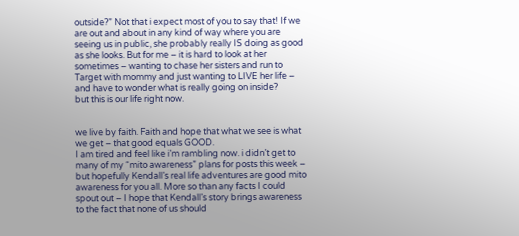outside?” Not that i expect most of you to say that! If we are out and about in any kind of way where you are seeing us in public, she probably really IS doing as good as she looks. But for me – it is hard to look at her sometimes – wanting to chase her sisters and run to Target with mommy and just wanting to LIVE her life – and have to wonder what is really going on inside?
but this is our life right now.


we live by faith. Faith and hope that what we see is what we get – that good equals GOOD.
I am tired and feel like i’m rambling now. i didn’t get to many of my “mito awareness” plans for posts this week – but hopefully Kendall’s real life adventures are good mito awareness for you all. More so than any facts I could spout out – I hope that Kendall’s story brings awareness to the fact that none of us should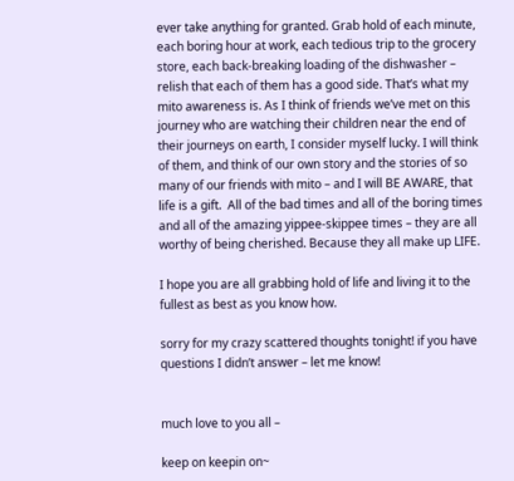ever take anything for granted. Grab hold of each minute, each boring hour at work, each tedious trip to the grocery store, each back-breaking loading of the dishwasher – relish that each of them has a good side. That’s what my mito awareness is. As I think of friends we’ve met on this journey who are watching their children near the end of their journeys on earth, I consider myself lucky. I will think of them, and think of our own story and the stories of so many of our friends with mito – and I will BE AWARE, that life is a gift.  All of the bad times and all of the boring times and all of the amazing yippee-skippee times – they are all worthy of being cherished. Because they all make up LIFE.

I hope you are all grabbing hold of life and living it to the fullest as best as you know how.

sorry for my crazy scattered thoughts tonight! if you have questions I didn’t answer – let me know!


much love to you all –

keep on keepin on~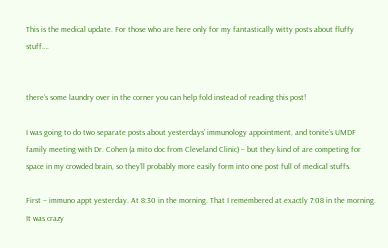This is the medical update. For those who are here only for my fantastically witty posts about fluffy stuff….


there’s some laundry over in the corner you can help fold instead of reading this post!

I was going to do two separate posts about yesterdays’ immunology appointment, and tonite’s UMDF family meeting with Dr. Cohen (a mito doc from Cleveland Clinic) – but they kind of are competing for space in my crowded brain, so they’ll probably more easily form into one post full of medical stuffs.

First – immuno appt yesterday. At 8:30 in the morning. That I remembered at exactly 7:08 in the morning. It was crazy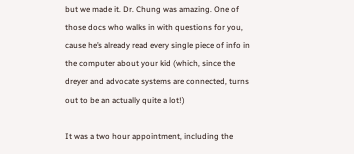but we made it. Dr. Chung was amazing. One of those docs who walks in with questions for you, cause he’s already read every single piece of info in the computer about your kid (which, since the dreyer and advocate systems are connected, turns out to be an actually quite a lot!)

It was a two hour appointment, including the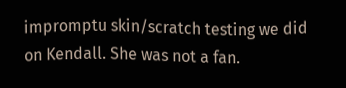impromptu skin/scratch testing we did on Kendall. She was not a fan.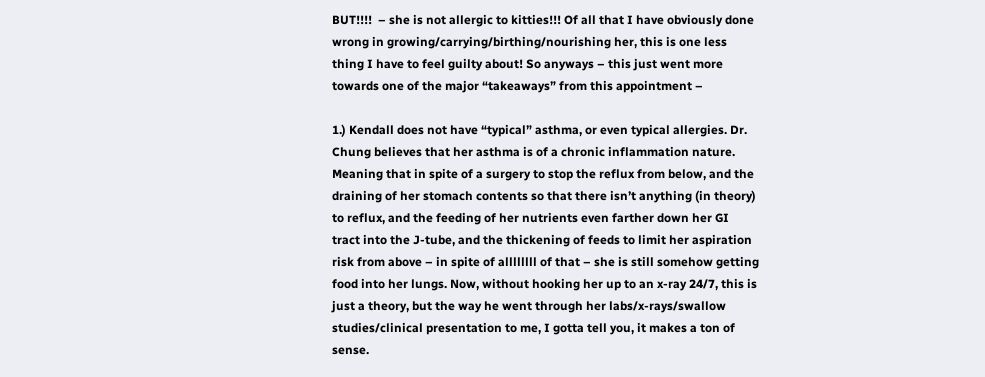BUT!!!!  – she is not allergic to kitties!!! Of all that I have obviously done wrong in growing/carrying/birthing/nourishing her, this is one less thing I have to feel guilty about! So anyways – this just went more towards one of the major “takeaways” from this appointment –

1.) Kendall does not have “typical” asthma, or even typical allergies. Dr. Chung believes that her asthma is of a chronic inflammation nature. Meaning that in spite of a surgery to stop the reflux from below, and the draining of her stomach contents so that there isn’t anything (in theory) to reflux, and the feeding of her nutrients even farther down her GI tract into the J-tube, and the thickening of feeds to limit her aspiration risk from above – in spite of allllllll of that – she is still somehow getting food into her lungs. Now, without hooking her up to an x-ray 24/7, this is just a theory, but the way he went through her labs/x-rays/swallow studies/clinical presentation to me, I gotta tell you, it makes a ton of sense.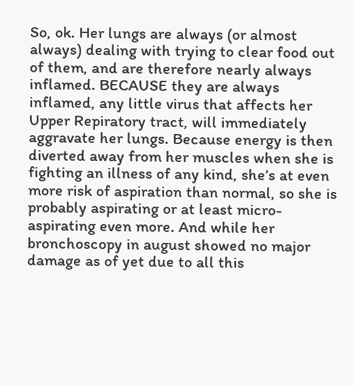So, ok. Her lungs are always (or almost always) dealing with trying to clear food out of them, and are therefore nearly always inflamed. BECAUSE they are always inflamed, any little virus that affects her Upper Repiratory tract, will immediately aggravate her lungs. Because energy is then diverted away from her muscles when she is fighting an illness of any kind, she’s at even more risk of aspiration than normal, so she is probably aspirating or at least micro-aspirating even more. And while her bronchoscopy in august showed no major damage as of yet due to all this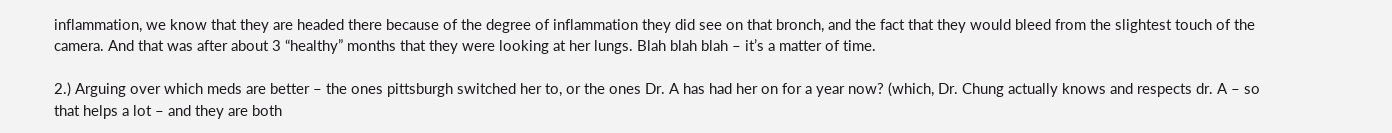inflammation, we know that they are headed there because of the degree of inflammation they did see on that bronch, and the fact that they would bleed from the slightest touch of the camera. And that was after about 3 “healthy” months that they were looking at her lungs. Blah blah blah – it’s a matter of time.

2.) Arguing over which meds are better – the ones pittsburgh switched her to, or the ones Dr. A has had her on for a year now? (which, Dr. Chung actually knows and respects dr. A – so that helps a lot – and they are both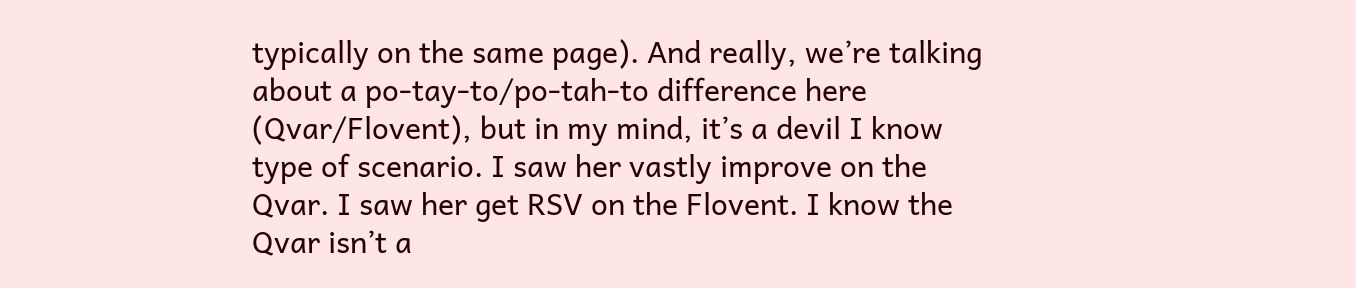typically on the same page). And really, we’re talking about a po-tay-to/po-tah-to difference here (Qvar/Flovent), but in my mind, it’s a devil I know type of scenario. I saw her vastly improve on the Qvar. I saw her get RSV on the Flovent. I know the Qvar isn’t a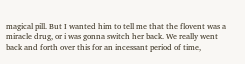magical pill. But I wanted him to tell me that the flovent was a miracle drug, or i was gonna switch her back. We really went back and forth over this for an incessant period of time,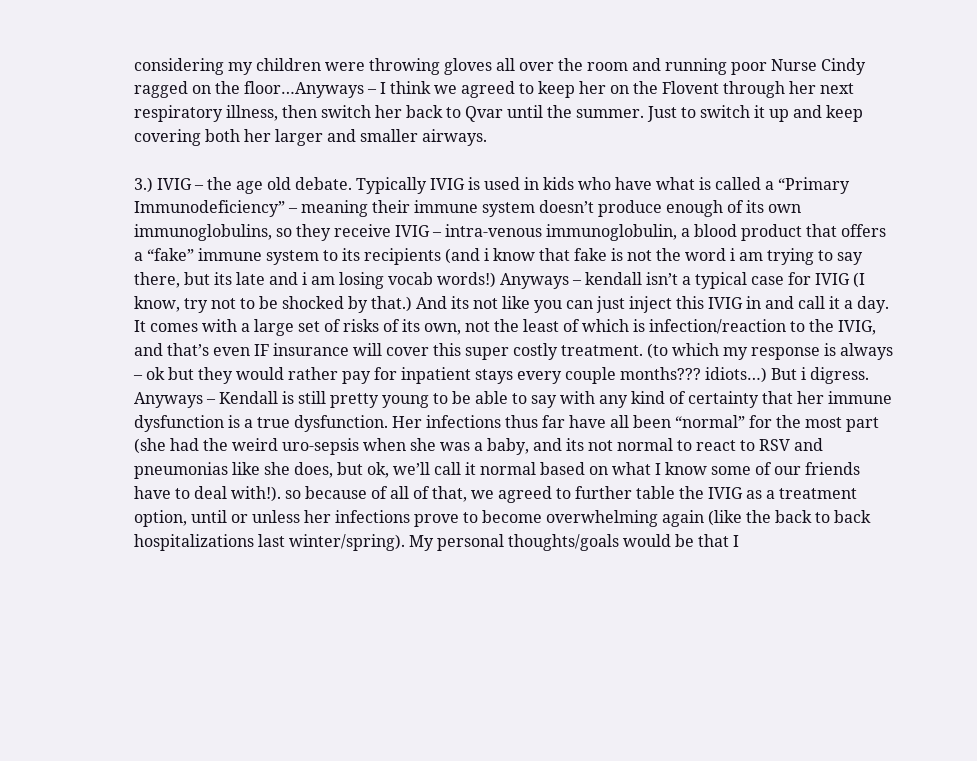considering my children were throwing gloves all over the room and running poor Nurse Cindy ragged on the floor…Anyways – I think we agreed to keep her on the Flovent through her next respiratory illness, then switch her back to Qvar until the summer. Just to switch it up and keep covering both her larger and smaller airways.

3.) IVIG – the age old debate. Typically IVIG is used in kids who have what is called a “Primary Immunodeficiency” – meaning their immune system doesn’t produce enough of its own immunoglobulins, so they receive IVIG – intra-venous immunoglobulin, a blood product that offers a “fake” immune system to its recipients (and i know that fake is not the word i am trying to say there, but its late and i am losing vocab words!) Anyways – kendall isn’t a typical case for IVIG (I know, try not to be shocked by that.) And its not like you can just inject this IVIG in and call it a day. It comes with a large set of risks of its own, not the least of which is infection/reaction to the IVIG, and that’s even IF insurance will cover this super costly treatment. (to which my response is always – ok but they would rather pay for inpatient stays every couple months??? idiots…) But i digress. Anyways – Kendall is still pretty young to be able to say with any kind of certainty that her immune dysfunction is a true dysfunction. Her infections thus far have all been “normal” for the most part (she had the weird uro-sepsis when she was a baby, and its not normal to react to RSV and pneumonias like she does, but ok, we’ll call it normal based on what I know some of our friends have to deal with!). so because of all of that, we agreed to further table the IVIG as a treatment option, until or unless her infections prove to become overwhelming again (like the back to back hospitalizations last winter/spring). My personal thoughts/goals would be that I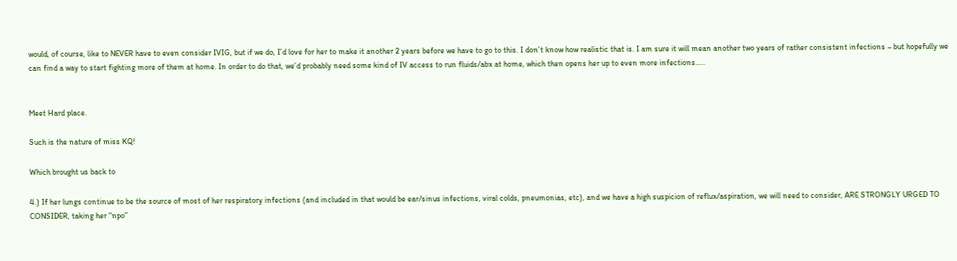would, of course, like to NEVER have to even consider IVIG, but if we do, I’d love for her to make it another 2 years before we have to go to this. I don’t know how realistic that is. I am sure it will mean another two years of rather consistent infections – but hopefully we can find a way to start fighting more of them at home. In order to do that, we’d probably need some kind of IV access to run fluids/abx at home, which then opens her up to even more infections…..


Meet Hard place.

Such is the nature of miss KQ!

Which brought us back to

4.) If her lungs continue to be the source of most of her respiratory infections (and included in that would be ear/sinus infections, viral colds, pneumonias, etc), and we have a high suspicion of reflux/aspiration, we will need to consider, ARE STRONGLY URGED TO CONSIDER, taking her “npo”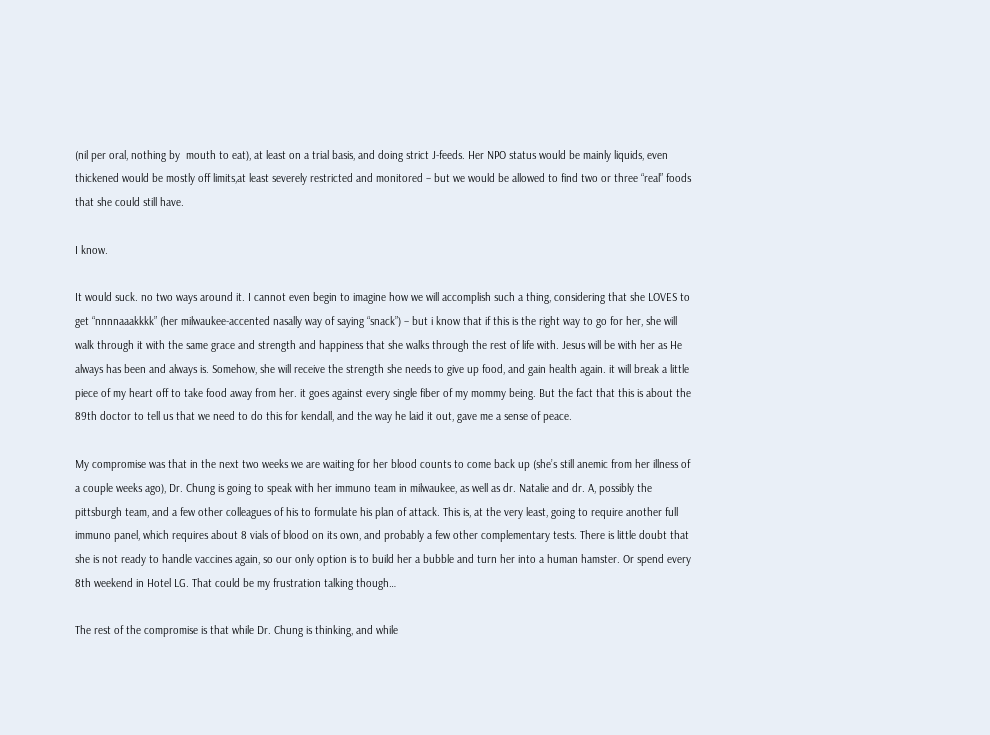(nil per oral, nothing by  mouth to eat), at least on a trial basis, and doing strict J-feeds. Her NPO status would be mainly liquids, even thickened would be mostly off limits,at least severely restricted and monitored – but we would be allowed to find two or three “real” foods that she could still have.

I know.

It would suck. no two ways around it. I cannot even begin to imagine how we will accomplish such a thing, considering that she LOVES to get “nnnnaaakkkk” (her milwaukee-accented nasally way of saying “snack”) – but i know that if this is the right way to go for her, she will walk through it with the same grace and strength and happiness that she walks through the rest of life with. Jesus will be with her as He always has been and always is. Somehow, she will receive the strength she needs to give up food, and gain health again. it will break a little piece of my heart off to take food away from her. it goes against every single fiber of my mommy being. But the fact that this is about the 89th doctor to tell us that we need to do this for kendall, and the way he laid it out, gave me a sense of peace.

My compromise was that in the next two weeks we are waiting for her blood counts to come back up (she’s still anemic from her illness of a couple weeks ago), Dr. Chung is going to speak with her immuno team in milwaukee, as well as dr. Natalie and dr. A, possibly the pittsburgh team, and a few other colleagues of his to formulate his plan of attack. This is, at the very least, going to require another full immuno panel, which requires about 8 vials of blood on its own, and probably a few other complementary tests. There is little doubt that she is not ready to handle vaccines again, so our only option is to build her a bubble and turn her into a human hamster. Or spend every 8th weekend in Hotel LG. That could be my frustration talking though…

The rest of the compromise is that while Dr. Chung is thinking, and while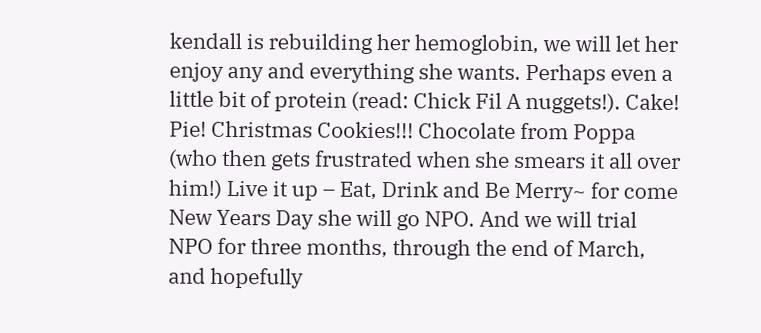kendall is rebuilding her hemoglobin, we will let her enjoy any and everything she wants. Perhaps even a little bit of protein (read: Chick Fil A nuggets!). Cake! Pie! Christmas Cookies!!! Chocolate from Poppa (who then gets frustrated when she smears it all over him!) Live it up – Eat, Drink and Be Merry~ for come New Years Day she will go NPO. And we will trial NPO for three months, through the end of March, and hopefully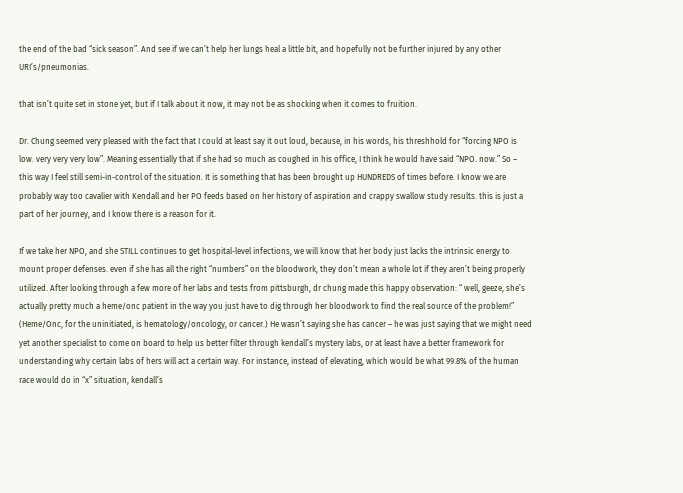the end of the bad “sick season”. And see if we can’t help her lungs heal a little bit, and hopefully not be further injured by any other URI’s/pneumonias.

that isn’t quite set in stone yet, but if I talk about it now, it may not be as shocking when it comes to fruition.

Dr. Chung seemed very pleased with the fact that I could at least say it out loud, because, in his words, his threshhold for “forcing NPO is low. very very very low”. Meaning essentially that if she had so much as coughed in his office, I think he would have said “NPO. now.” So – this way I feel still semi-in-control of the situation. It is something that has been brought up HUNDREDS of times before. I know we are probably way too cavalier with Kendall and her PO feeds based on her history of aspiration and crappy swallow study results. this is just a part of her journey, and I know there is a reason for it.

If we take her NPO, and she STILL continues to get hospital-level infections, we will know that her body just lacks the intrinsic energy to mount proper defenses. even if she has all the right “numbers” on the bloodwork, they don’t mean a whole lot if they aren’t being properly utilized. After looking through a few more of her labs and tests from pittsburgh, dr chung made this happy observation: “ well, geeze, she’s actually pretty much a heme/onc patient in the way you just have to dig through her bloodwork to find the real source of the problem!” (Heme/Onc, for the uninitiated, is hematology/oncology, or cancer.) He wasn’t saying she has cancer – he was just saying that we might need yet another specialist to come on board to help us better filter through kendall’s mystery labs, or at least have a better framework for understanding why certain labs of hers will act a certain way. For instance, instead of elevating, which would be what 99.8% of the human race would do in “x” situation, kendall’s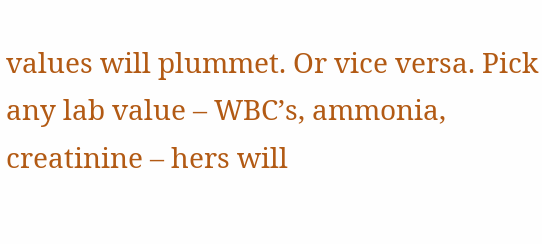values will plummet. Or vice versa. Pick any lab value – WBC’s, ammonia, creatinine – hers will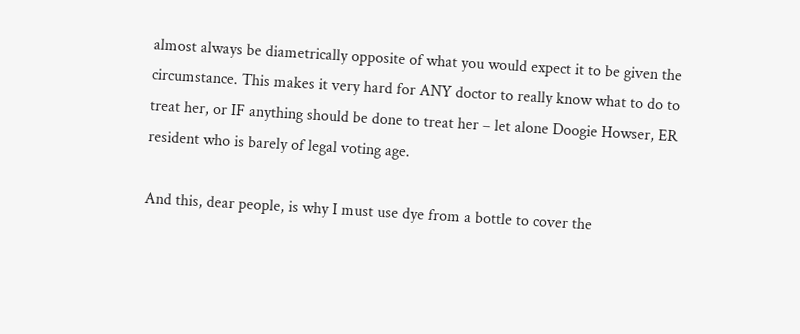almost always be diametrically opposite of what you would expect it to be given the circumstance. This makes it very hard for ANY doctor to really know what to do to treat her, or IF anything should be done to treat her – let alone Doogie Howser, ER resident who is barely of legal voting age.

And this, dear people, is why I must use dye from a bottle to cover the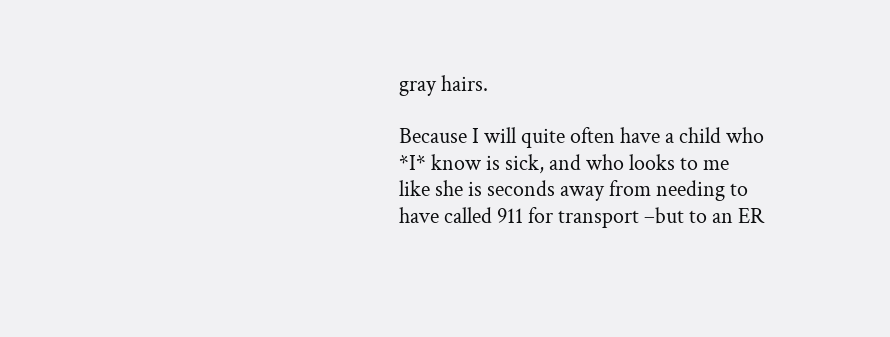gray hairs.

Because I will quite often have a child who *I* know is sick, and who looks to me like she is seconds away from needing to have called 911 for transport –but to an ER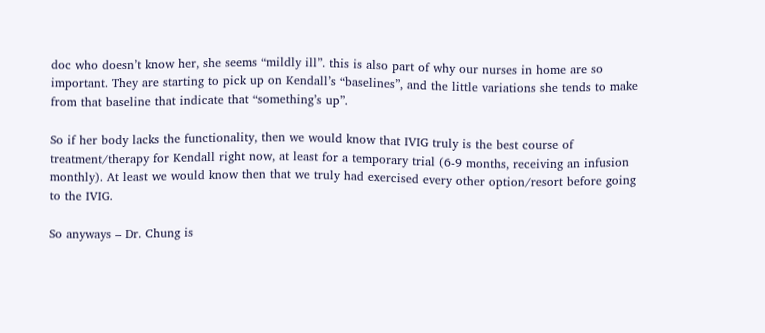doc who doesn’t know her, she seems “mildly ill”. this is also part of why our nurses in home are so important. They are starting to pick up on Kendall’s “baselines”, and the little variations she tends to make from that baseline that indicate that “something’s up”.

So if her body lacks the functionality, then we would know that IVIG truly is the best course of treatment/therapy for Kendall right now, at least for a temporary trial (6-9 months, receiving an infusion monthly). At least we would know then that we truly had exercised every other option/resort before going to the IVIG.

So anyways – Dr. Chung is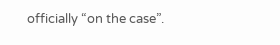officially “on the case”.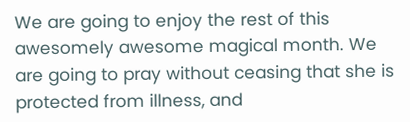We are going to enjoy the rest of this awesomely awesome magical month. We are going to pray without ceasing that she is protected from illness, and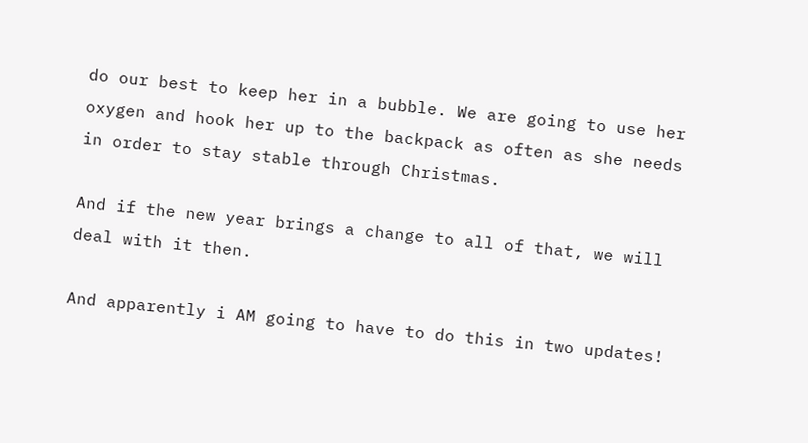do our best to keep her in a bubble. We are going to use her oxygen and hook her up to the backpack as often as she needs in order to stay stable through Christmas.

And if the new year brings a change to all of that, we will deal with it then.

And apparently i AM going to have to do this in two updates!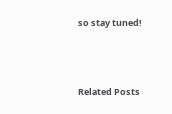so stay tuned!



Related Posts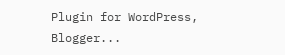Plugin for WordPress, Blogger...